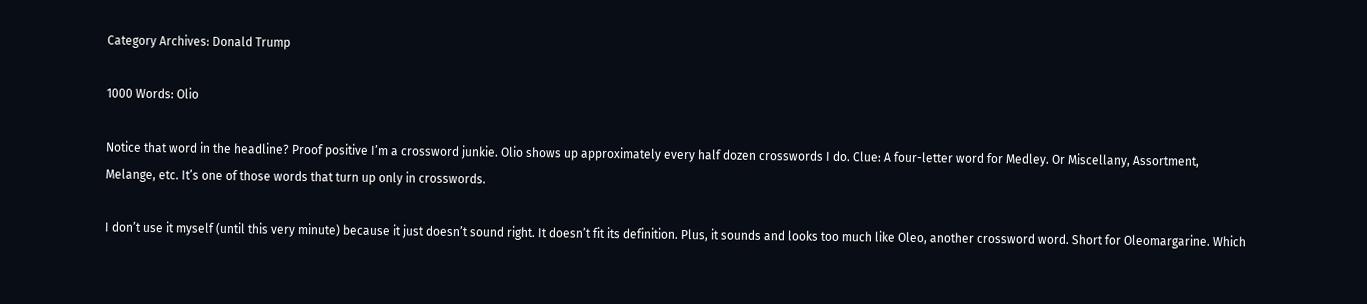Category Archives: Donald Trump

1000 Words: Olio

Notice that word in the headline? Proof positive I’m a crossword junkie. Olio shows up approximately every half dozen crosswords I do. Clue: A four-letter word for Medley. Or Miscellany, Assortment, Melange, etc. It’s one of those words that turn up only in crosswords.

I don’t use it myself (until this very minute) because it just doesn’t sound right. It doesn’t fit its definition. Plus, it sounds and looks too much like Oleo, another crossword word. Short for Oleomargarine. Which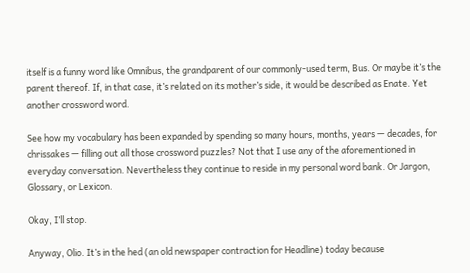itself is a funny word like Omnibus, the grandparent of our commonly-used term, Bus. Or maybe it’s the parent thereof. If, in that case, it’s related on its mother’s side, it would be described as Enate. Yet another crossword word.

See how my vocabulary has been expanded by spending so many hours, months, years — decades, for chrissakes — filling out all those crossword puzzles? Not that I use any of the aforementioned in everyday conversation. Nevertheless they continue to reside in my personal word bank. Or Jargon, Glossary, or Lexicon.

Okay, I’ll stop.

Anyway, Olio. It’s in the hed (an old newspaper contraction for Headline) today because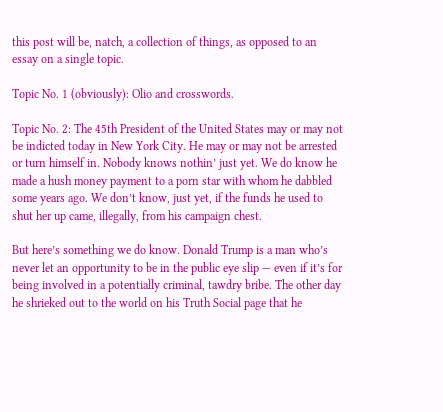this post will be, natch, a collection of things, as opposed to an essay on a single topic.

Topic No. 1 (obviously): Olio and crosswords.

Topic No. 2: The 45th President of the United States may or may not be indicted today in New York City. He may or may not be arrested or turn himself in. Nobody knows nothin’ just yet. We do know he made a hush money payment to a porn star with whom he dabbled some years ago. We don’t know, just yet, if the funds he used to shut her up came, illegally, from his campaign chest.

But here’s something we do know. Donald Trump is a man who’s never let an opportunity to be in the public eye slip — even if it’s for being involved in a potentially criminal, tawdry bribe. The other day he shrieked out to the world on his Truth Social page that he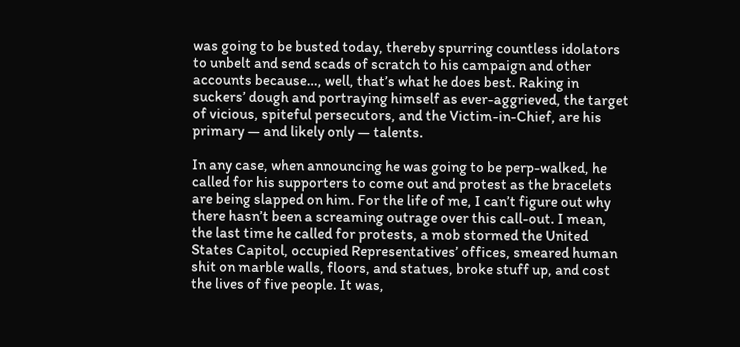was going to be busted today, thereby spurring countless idolators to unbelt and send scads of scratch to his campaign and other accounts because…, well, that’s what he does best. Raking in suckers’ dough and portraying himself as ever-aggrieved, the target of vicious, spiteful persecutors, and the Victim-in-Chief, are his primary — and likely only — talents.

In any case, when announcing he was going to be perp-walked, he called for his supporters to come out and protest as the bracelets are being slapped on him. For the life of me, I can’t figure out why there hasn’t been a screaming outrage over this call-out. I mean, the last time he called for protests, a mob stormed the United States Capitol, occupied Representatives’ offices, smeared human shit on marble walls, floors, and statues, broke stuff up, and cost the lives of five people. It was,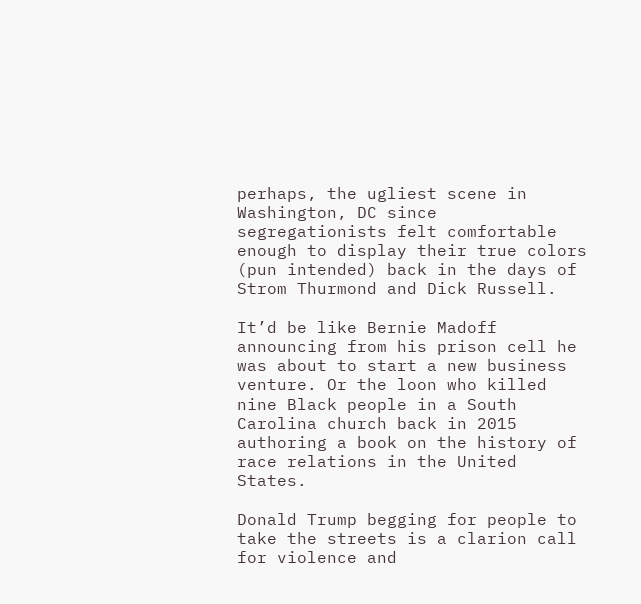perhaps, the ugliest scene in Washington, DC since segregationists felt comfortable enough to display their true colors (pun intended) back in the days of Strom Thurmond and Dick Russell.

It’d be like Bernie Madoff announcing from his prison cell he was about to start a new business venture. Or the loon who killed nine Black people in a South Carolina church back in 2015 authoring a book on the history of race relations in the United States.

Donald Trump begging for people to take the streets is a clarion call for violence and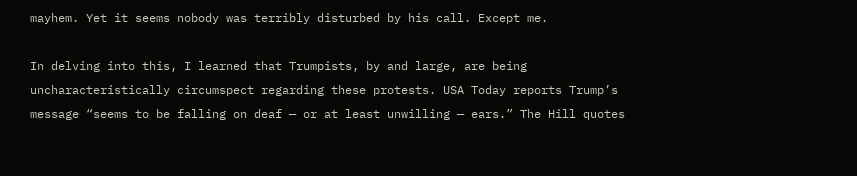mayhem. Yet it seems nobody was terribly disturbed by his call. Except me.

In delving into this, I learned that Trumpists, by and large, are being uncharacteristically circumspect regarding these protests. USA Today reports Trump’s message “seems to be falling on deaf — or at least unwilling — ears.” The Hill quotes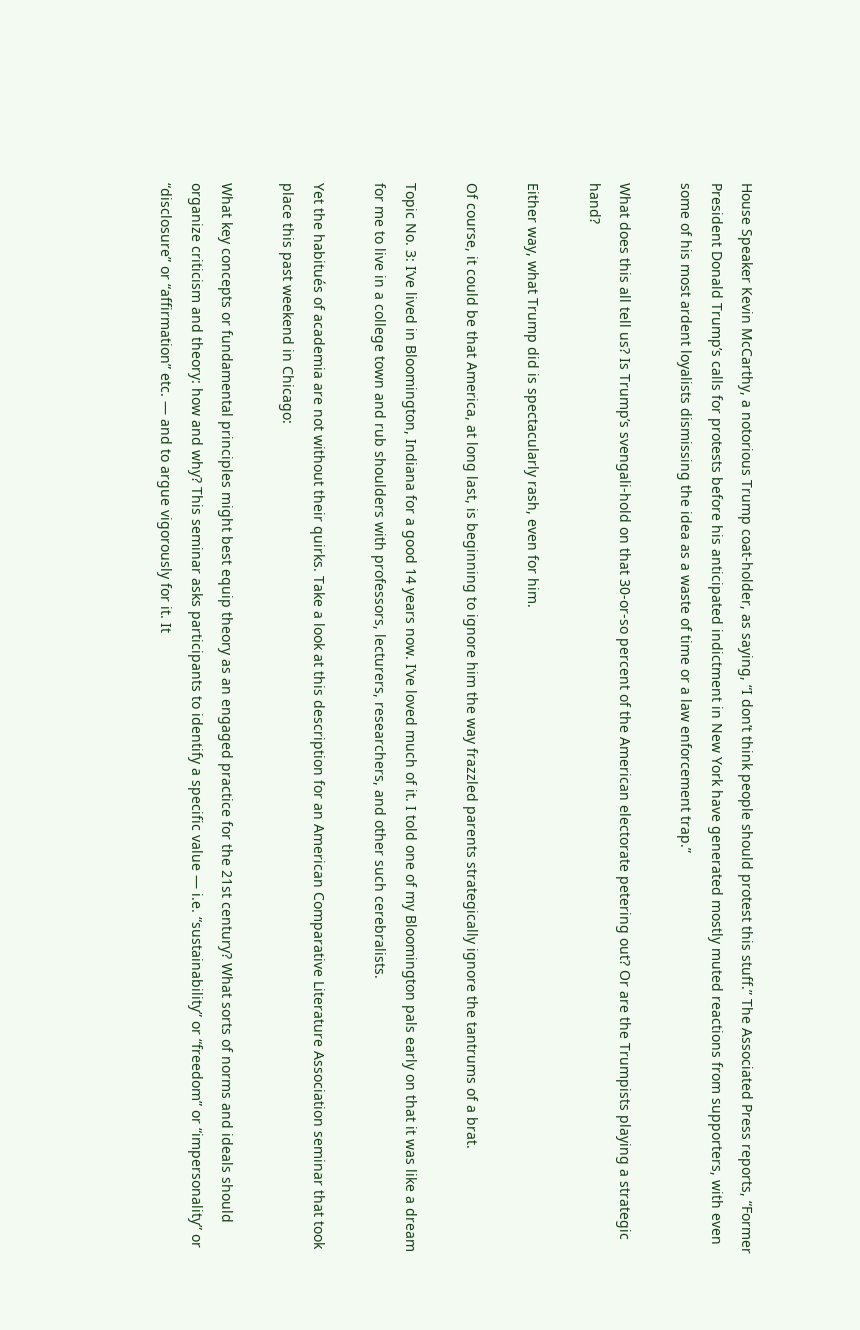House Speaker Kevin McCarthy, a notorious Trump coat-holder, as saying, “I don’t think people should protest this stuff.” The Associated Press reports, “Former President Donald Trump’s calls for protests before his anticipated indictment in New York have generated mostly muted reactions from supporters, with even some of his most ardent loyalists dismissing the idea as a waste of time or a law enforcement trap.”

What does this all tell us? Is Trump’s svengali-hold on that 30-or-so percent of the American electorate petering out? Or are the Trumpists playing a strategic hand?

Either way, what Trump did is spectacularly rash, even for him.

Of course, it could be that America, at long last, is beginning to ignore him the way frazzled parents strategically ignore the tantrums of a brat.

Topic No. 3: I’ve lived in Bloomington, Indiana for a good 14 years now. I’ve loved much of it. I told one of my Bloomington pals early on that it was like a dream for me to live in a college town and rub shoulders with professors, lecturers, researchers, and other such cerebralists.

Yet the habitués of academia are not without their quirks. Take a look at this description for an American Comparative Literature Association seminar that took place this past weekend in Chicago:

What key concepts or fundamental principles might best equip theory as an engaged practice for the 21st century? What sorts of norms and ideals should organize criticism and theory: how and why? This seminar asks participants to identify a specific value — i.e. “sustainability” or “freedom” or “impersonality” or “disclosure” or “affirmation” etc. — and to argue vigorously for it. It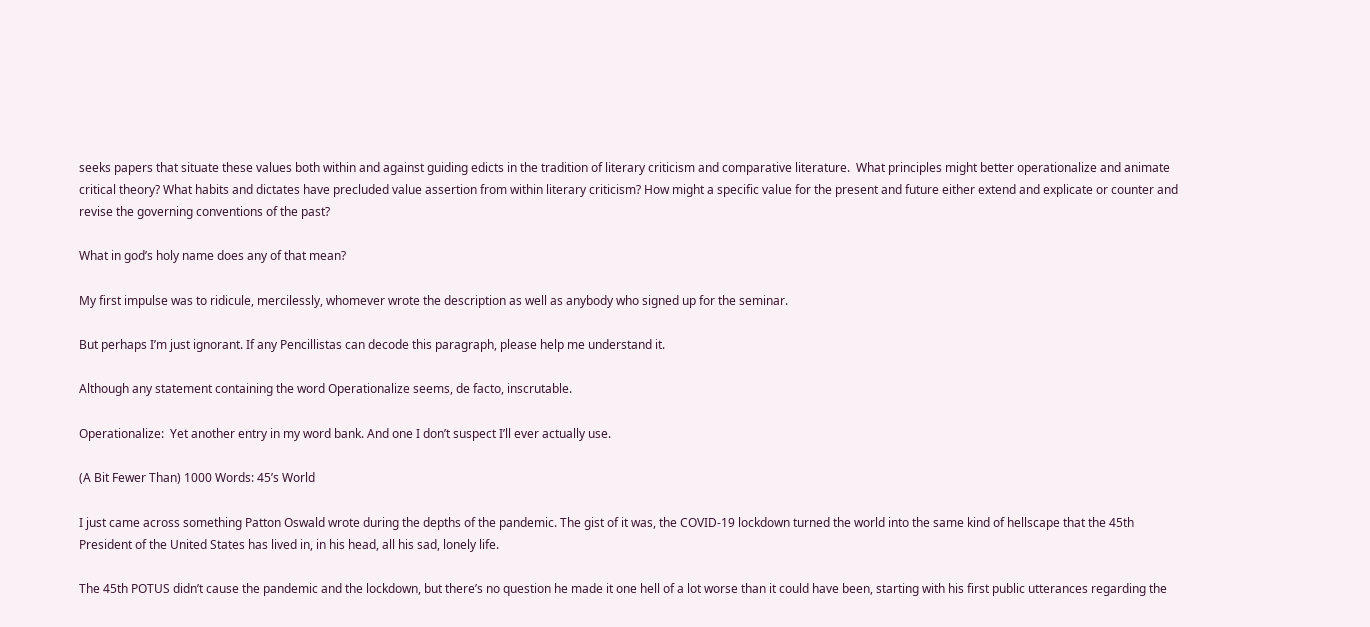seeks papers that situate these values both within and against guiding edicts in the tradition of literary criticism and comparative literature.  What principles might better operationalize and animate critical theory? What habits and dictates have precluded value assertion from within literary criticism? How might a specific value for the present and future either extend and explicate or counter and revise the governing conventions of the past?

What in god’s holy name does any of that mean?

My first impulse was to ridicule, mercilessly, whomever wrote the description as well as anybody who signed up for the seminar.

But perhaps I’m just ignorant. If any Pencillistas can decode this paragraph, please help me understand it.

Although any statement containing the word Operationalize seems, de facto, inscrutable.

Operationalize:  Yet another entry in my word bank. And one I don’t suspect I’ll ever actually use.

(A Bit Fewer Than) 1000 Words: 45’s World

I just came across something Patton Oswald wrote during the depths of the pandemic. The gist of it was, the COVID-19 lockdown turned the world into the same kind of hellscape that the 45th President of the United States has lived in, in his head, all his sad, lonely life.

The 45th POTUS didn’t cause the pandemic and the lockdown, but there’s no question he made it one hell of a lot worse than it could have been, starting with his first public utterances regarding the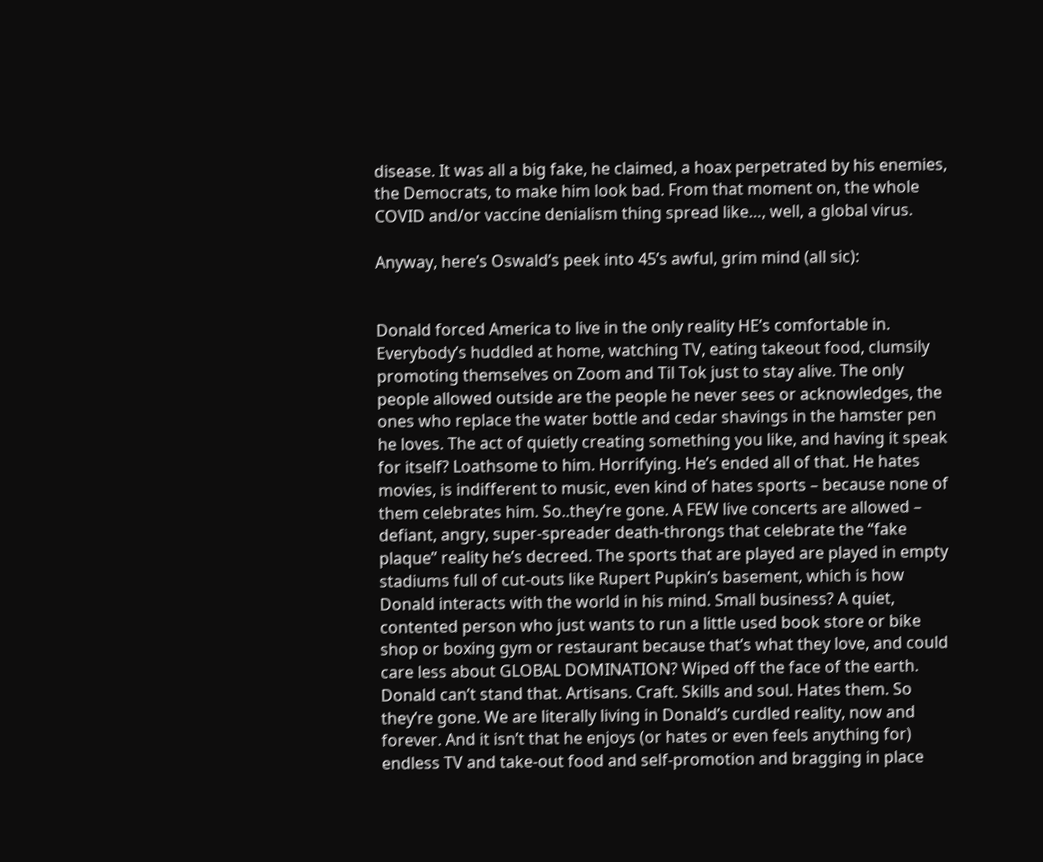disease. It was all a big fake, he claimed, a hoax perpetrated by his enemies, the Democrats, to make him look bad. From that moment on, the whole COVID and/or vaccine denialism thing spread like…, well, a global virus.

Anyway, here’s Oswald’s peek into 45’s awful, grim mind (all sic):


Donald forced America to live in the only reality HE’s comfortable in. Everybody’s huddled at home, watching TV, eating takeout food, clumsily promoting themselves on Zoom and Til Tok just to stay alive. The only people allowed outside are the people he never sees or acknowledges, the ones who replace the water bottle and cedar shavings in the hamster pen he loves. The act of quietly creating something you like, and having it speak for itself? Loathsome to him. Horrifying. He’s ended all of that. He hates movies, is indifferent to music, even kind of hates sports – because none of them celebrates him. So..they’re gone. A FEW live concerts are allowed – defiant, angry, super-spreader death-throngs that celebrate the “fake plaque” reality he’s decreed. The sports that are played are played in empty stadiums full of cut-outs like Rupert Pupkin’s basement, which is how Donald interacts with the world in his mind. Small business? A quiet, contented person who just wants to run a little used book store or bike shop or boxing gym or restaurant because that’s what they love, and could care less about GLOBAL DOMINATION? Wiped off the face of the earth. Donald can’t stand that. Artisans. Craft. Skills and soul. Hates them. So they’re gone. We are literally living in Donald’s curdled reality, now and forever. And it isn’t that he enjoys (or hates or even feels anything for) endless TV and take-out food and self-promotion and bragging in place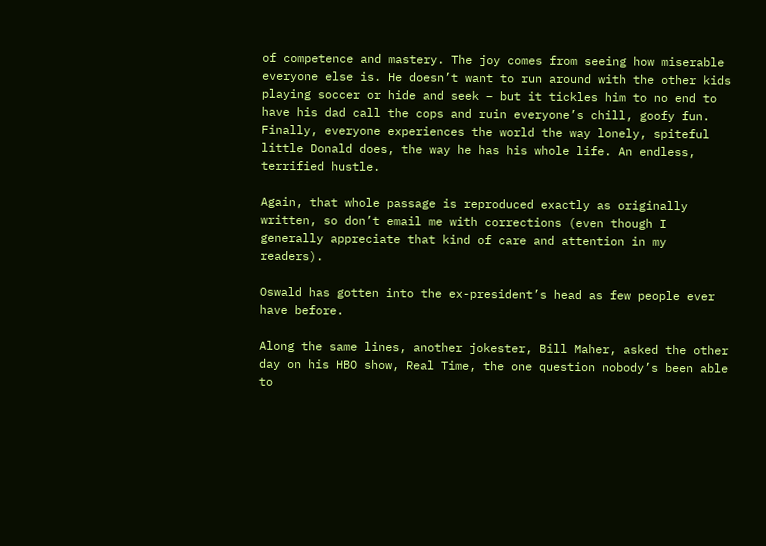of competence and mastery. The joy comes from seeing how miserable everyone else is. He doesn’t want to run around with the other kids playing soccer or hide and seek – but it tickles him to no end to have his dad call the cops and ruin everyone’s chill, goofy fun. Finally, everyone experiences the world the way lonely, spiteful little Donald does, the way he has his whole life. An endless, terrified hustle.

Again, that whole passage is reproduced exactly as originally written, so don’t email me with corrections (even though I generally appreciate that kind of care and attention in my readers).

Oswald has gotten into the ex-president’s head as few people ever have before.

Along the same lines, another jokester, Bill Maher, asked the other day on his HBO show, Real Time, the one question nobody’s been able to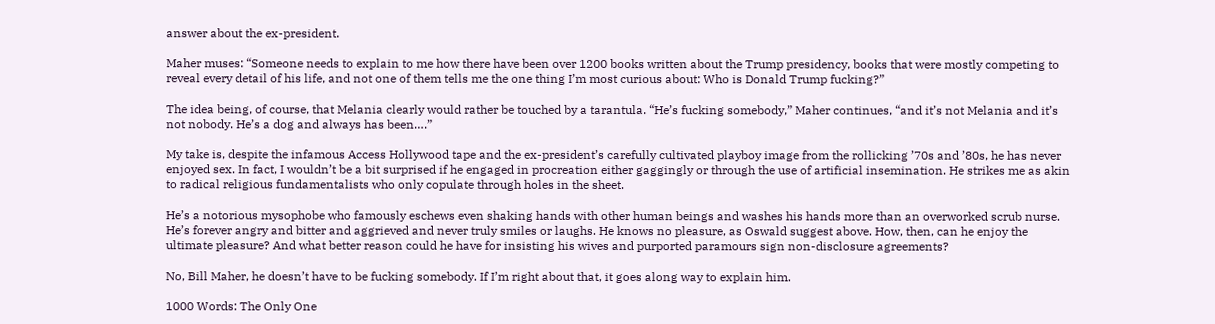answer about the ex-president.

Maher muses: “Someone needs to explain to me how there have been over 1200 books written about the Trump presidency, books that were mostly competing to reveal every detail of his life, and not one of them tells me the one thing I’m most curious about: Who is Donald Trump fucking?”

The idea being, of course, that Melania clearly would rather be touched by a tarantula. “He’s fucking somebody,” Maher continues, “and it’s not Melania and it’s not nobody. He’s a dog and always has been….”

My take is, despite the infamous Access Hollywood tape and the ex-president’s carefully cultivated playboy image from the rollicking ’70s and ’80s, he has never enjoyed sex. In fact, I wouldn’t be a bit surprised if he engaged in procreation either gaggingly or through the use of artificial insemination. He strikes me as akin to radical religious fundamentalists who only copulate through holes in the sheet.

He’s a notorious mysophobe who famously eschews even shaking hands with other human beings and washes his hands more than an overworked scrub nurse. He’s forever angry and bitter and aggrieved and never truly smiles or laughs. He knows no pleasure, as Oswald suggest above. How, then, can he enjoy the ultimate pleasure? And what better reason could he have for insisting his wives and purported paramours sign non-disclosure agreements?

No, Bill Maher, he doesn’t have to be fucking somebody. If I’m right about that, it goes along way to explain him.

1000 Words: The Only One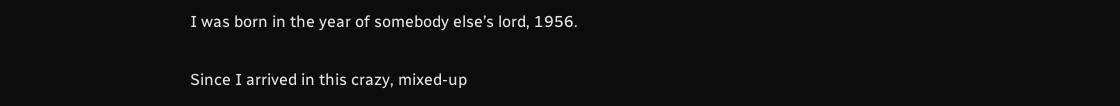I was born in the year of somebody else’s lord, 1956.

Since I arrived in this crazy, mixed-up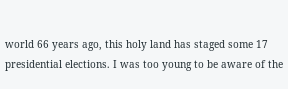world 66 years ago, this holy land has staged some 17 presidential elections. I was too young to be aware of the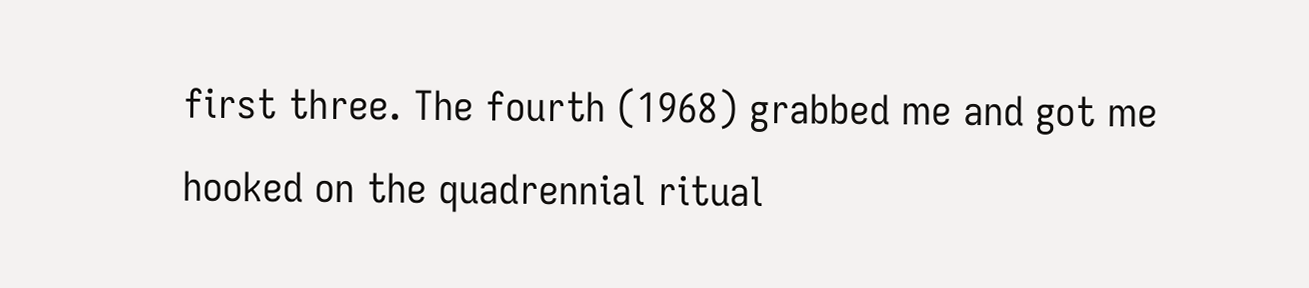first three. The fourth (1968) grabbed me and got me hooked on the quadrennial ritual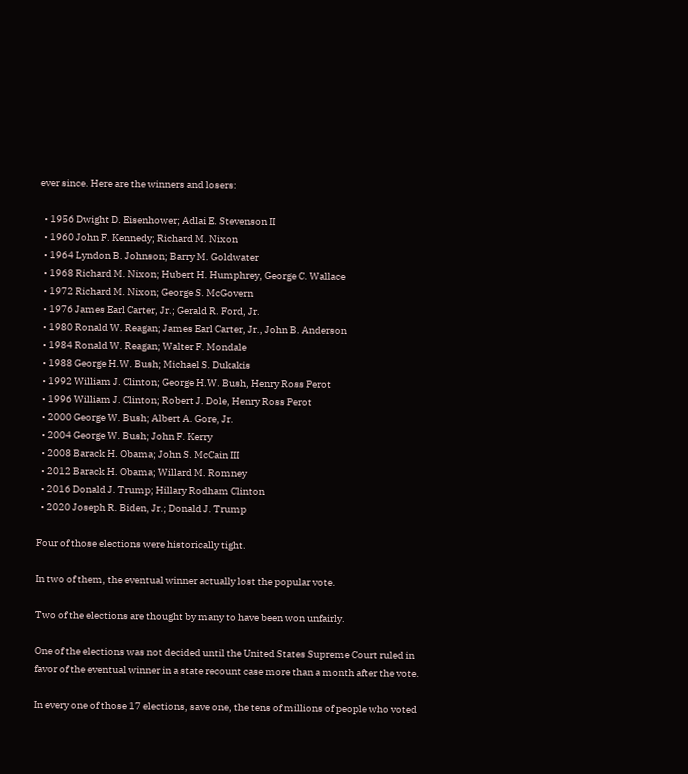ever since. Here are the winners and losers:

  • 1956 Dwight D. Eisenhower; Adlai E. Stevenson II
  • 1960 John F. Kennedy; Richard M. Nixon
  • 1964 Lyndon B. Johnson; Barry M. Goldwater
  • 1968 Richard M. Nixon; Hubert H. Humphrey, George C. Wallace
  • 1972 Richard M. Nixon; George S. McGovern
  • 1976 James Earl Carter, Jr.; Gerald R. Ford, Jr.
  • 1980 Ronald W. Reagan; James Earl Carter, Jr., John B. Anderson
  • 1984 Ronald W. Reagan; Walter F. Mondale
  • 1988 George H.W. Bush; Michael S. Dukakis
  • 1992 William J. Clinton; George H.W. Bush, Henry Ross Perot
  • 1996 William J. Clinton; Robert J. Dole, Henry Ross Perot
  • 2000 George W. Bush; Albert A. Gore, Jr.
  • 2004 George W. Bush; John F. Kerry
  • 2008 Barack H. Obama; John S. McCain III
  • 2012 Barack H. Obama; Willard M. Romney
  • 2016 Donald J. Trump; Hillary Rodham Clinton
  • 2020 Joseph R. Biden, Jr.; Donald J. Trump

Four of those elections were historically tight.

In two of them, the eventual winner actually lost the popular vote.

Two of the elections are thought by many to have been won unfairly.

One of the elections was not decided until the United States Supreme Court ruled in favor of the eventual winner in a state recount case more than a month after the vote.

In every one of those 17 elections, save one, the tens of millions of people who voted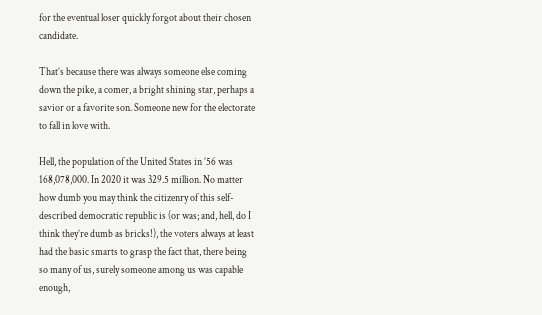for the eventual loser quickly forgot about their chosen candidate.

That’s because there was always someone else coming down the pike, a comer, a bright shining star, perhaps a savior or a favorite son. Someone new for the electorate to fall in love with.

Hell, the population of the United States in ’56 was 168,078,000. In 2020 it was 329.5 million. No matter how dumb you may think the citizenry of this self-described democratic republic is (or was; and, hell, do I think they’re dumb as bricks!), the voters always at least had the basic smarts to grasp the fact that, there being so many of us, surely someone among us was capable enough,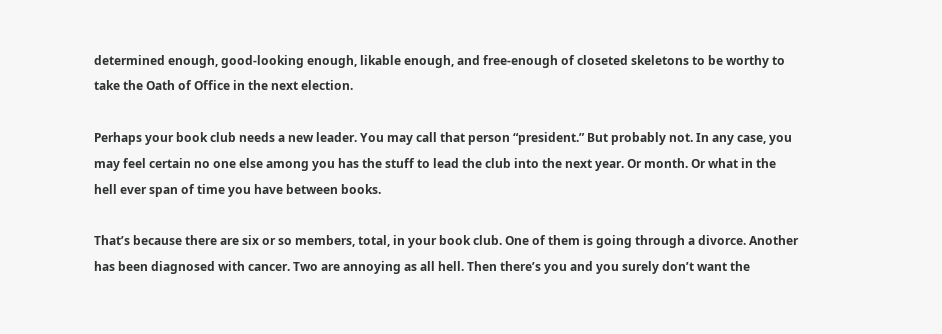determined enough, good-looking enough, likable enough, and free-enough of closeted skeletons to be worthy to take the Oath of Office in the next election.

Perhaps your book club needs a new leader. You may call that person “president.” But probably not. In any case, you may feel certain no one else among you has the stuff to lead the club into the next year. Or month. Or what in the hell ever span of time you have between books.

That’s because there are six or so members, total, in your book club. One of them is going through a divorce. Another has been diagnosed with cancer. Two are annoying as all hell. Then there’s you and you surely don’t want the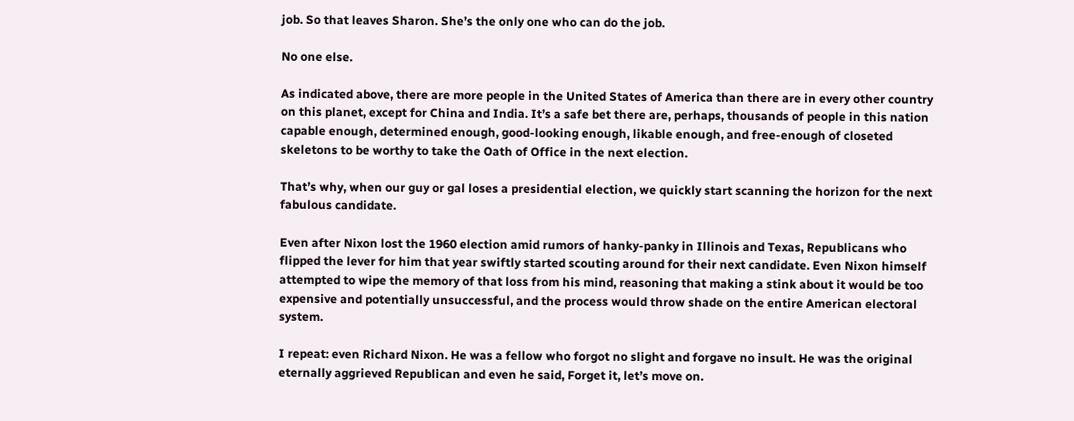job. So that leaves Sharon. She’s the only one who can do the job.

No one else.

As indicated above, there are more people in the United States of America than there are in every other country on this planet, except for China and India. It’s a safe bet there are, perhaps, thousands of people in this nation capable enough, determined enough, good-looking enough, likable enough, and free-enough of closeted skeletons to be worthy to take the Oath of Office in the next election.

That’s why, when our guy or gal loses a presidential election, we quickly start scanning the horizon for the next fabulous candidate.

Even after Nixon lost the 1960 election amid rumors of hanky-panky in Illinois and Texas, Republicans who flipped the lever for him that year swiftly started scouting around for their next candidate. Even Nixon himself attempted to wipe the memory of that loss from his mind, reasoning that making a stink about it would be too expensive and potentially unsuccessful, and the process would throw shade on the entire American electoral system.

I repeat: even Richard Nixon. He was a fellow who forgot no slight and forgave no insult. He was the original eternally aggrieved Republican and even he said, Forget it, let’s move on.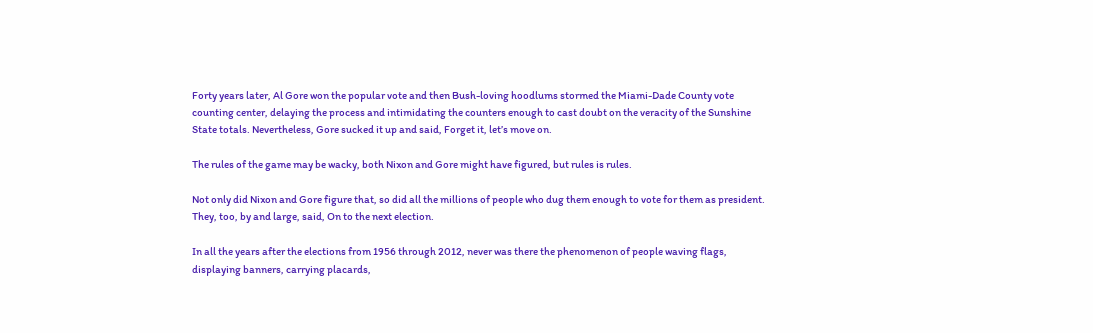Forty years later, Al Gore won the popular vote and then Bush-loving hoodlums stormed the Miami-Dade County vote counting center, delaying the process and intimidating the counters enough to cast doubt on the veracity of the Sunshine State totals. Nevertheless, Gore sucked it up and said, Forget it, let’s move on.

The rules of the game may be wacky, both Nixon and Gore might have figured, but rules is rules.

Not only did Nixon and Gore figure that, so did all the millions of people who dug them enough to vote for them as president. They, too, by and large, said, On to the next election.

In all the years after the elections from 1956 through 2012, never was there the phenomenon of people waving flags, displaying banners, carrying placards,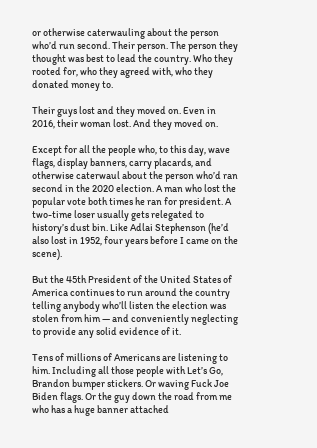or otherwise caterwauling about the person who’d run second. Their person. The person they thought was best to lead the country. Who they rooted for, who they agreed with, who they donated money to.

Their guys lost and they moved on. Even in 2016, their woman lost. And they moved on.

Except for all the people who, to this day, wave flags, display banners, carry placards, and otherwise caterwaul about the person who’d ran second in the 2020 election. A man who lost the popular vote both times he ran for president. A two-time loser usually gets relegated to history’s dust bin. Like Adlai Stephenson (he’d also lost in 1952, four years before I came on the scene).

But the 45th President of the United States of America continues to run around the country telling anybody who’ll listen the election was stolen from him — and conveniently neglecting to provide any solid evidence of it.

Tens of millions of Americans are listening to him. Including all those people with Let’s Go, Brandon bumper stickers. Or waving Fuck Joe Biden flags. Or the guy down the road from me who has a huge banner attached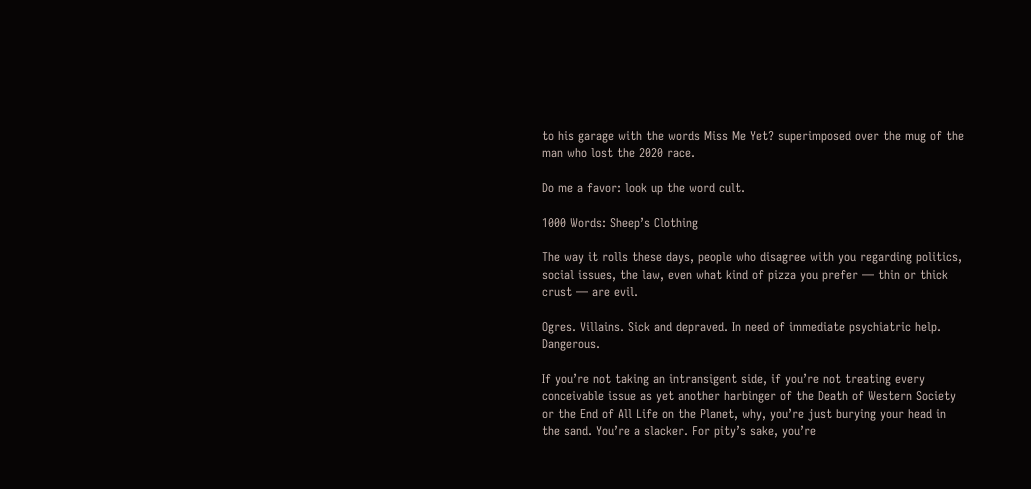to his garage with the words Miss Me Yet? superimposed over the mug of the man who lost the 2020 race.

Do me a favor: look up the word cult.

1000 Words: Sheep’s Clothing

The way it rolls these days, people who disagree with you regarding politics, social issues, the law, even what kind of pizza you prefer — thin or thick crust — are evil.

Ogres. Villains. Sick and depraved. In need of immediate psychiatric help. Dangerous.

If you’re not taking an intransigent side, if you’re not treating every conceivable issue as yet another harbinger of the Death of Western Society or the End of All Life on the Planet, why, you’re just burying your head in the sand. You’re a slacker. For pity’s sake, you’re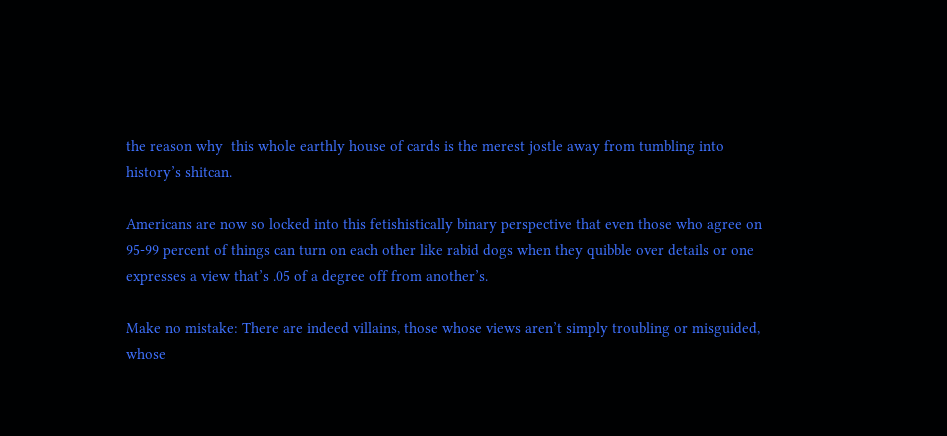the reason why  this whole earthly house of cards is the merest jostle away from tumbling into history’s shitcan.

Americans are now so locked into this fetishistically binary perspective that even those who agree on 95-99 percent of things can turn on each other like rabid dogs when they quibble over details or one expresses a view that’s .05 of a degree off from another’s.

Make no mistake: There are indeed villains, those whose views aren’t simply troubling or misguided, whose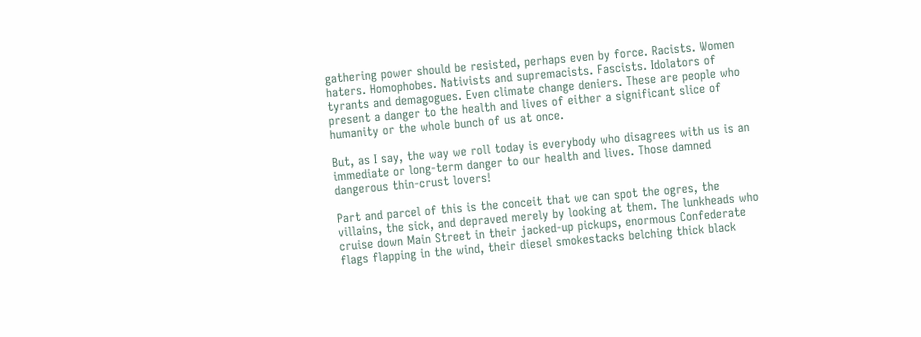gathering power should be resisted, perhaps even by force. Racists. Women haters. Homophobes. Nativists and supremacists. Fascists. Idolators of tyrants and demagogues. Even climate change deniers. These are people who present a danger to the health and lives of either a significant slice of humanity or the whole bunch of us at once.

But, as I say, the way we roll today is everybody who disagrees with us is an immediate or long-term danger to our health and lives. Those damned dangerous thin-crust lovers!

Part and parcel of this is the conceit that we can spot the ogres, the villains, the sick, and depraved merely by looking at them. The lunkheads who cruise down Main Street in their jacked-up pickups, enormous Confederate flags flapping in the wind, their diesel smokestacks belching thick black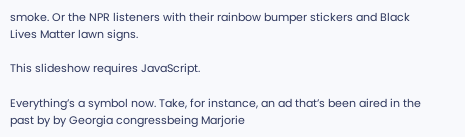smoke. Or the NPR listeners with their rainbow bumper stickers and Black Lives Matter lawn signs.

This slideshow requires JavaScript.

Everything’s a symbol now. Take, for instance, an ad that’s been aired in the past by by Georgia congressbeing Marjorie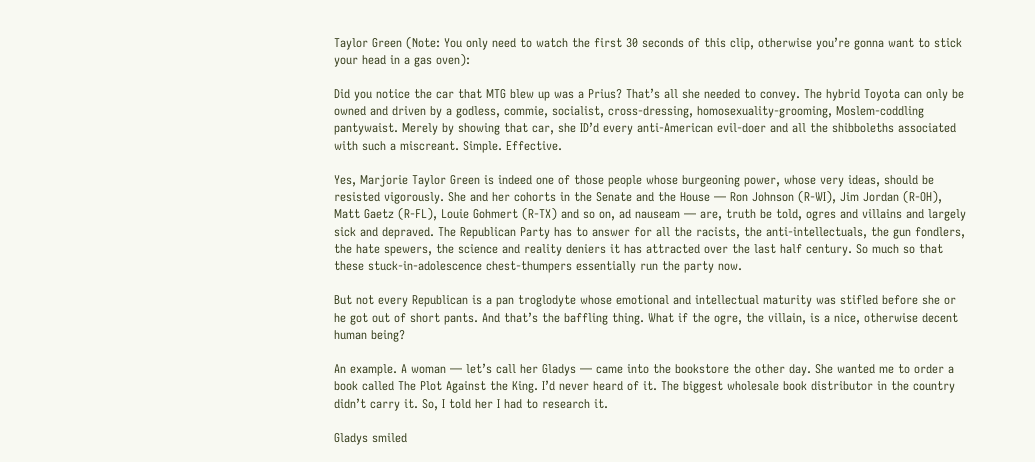Taylor Green (Note: You only need to watch the first 30 seconds of this clip, otherwise you’re gonna want to stick your head in a gas oven):

Did you notice the car that MTG blew up was a Prius? That’s all she needed to convey. The hybrid Toyota can only be owned and driven by a godless, commie, socialist, cross-dressing, homosexuality-grooming, Moslem-coddling pantywaist. Merely by showing that car, she ID’d every anti-American evil-doer and all the shibboleths associated with such a miscreant. Simple. Effective.

Yes, Marjorie Taylor Green is indeed one of those people whose burgeoning power, whose very ideas, should be resisted vigorously. She and her cohorts in the Senate and the House — Ron Johnson (R-WI), Jim Jordan (R-OH), Matt Gaetz (R-FL), Louie Gohmert (R-TX) and so on, ad nauseam — are, truth be told, ogres and villains and largely sick and depraved. The Republican Party has to answer for all the racists, the anti-intellectuals, the gun fondlers, the hate spewers, the science and reality deniers it has attracted over the last half century. So much so that these stuck-in-adolescence chest-thumpers essentially run the party now.

But not every Republican is a pan troglodyte whose emotional and intellectual maturity was stifled before she or he got out of short pants. And that’s the baffling thing. What if the ogre, the villain, is a nice, otherwise decent human being?

An example. A woman — let’s call her Gladys — came into the bookstore the other day. She wanted me to order a book called The Plot Against the King. I’d never heard of it. The biggest wholesale book distributor in the country didn’t carry it. So, I told her I had to research it.

Gladys smiled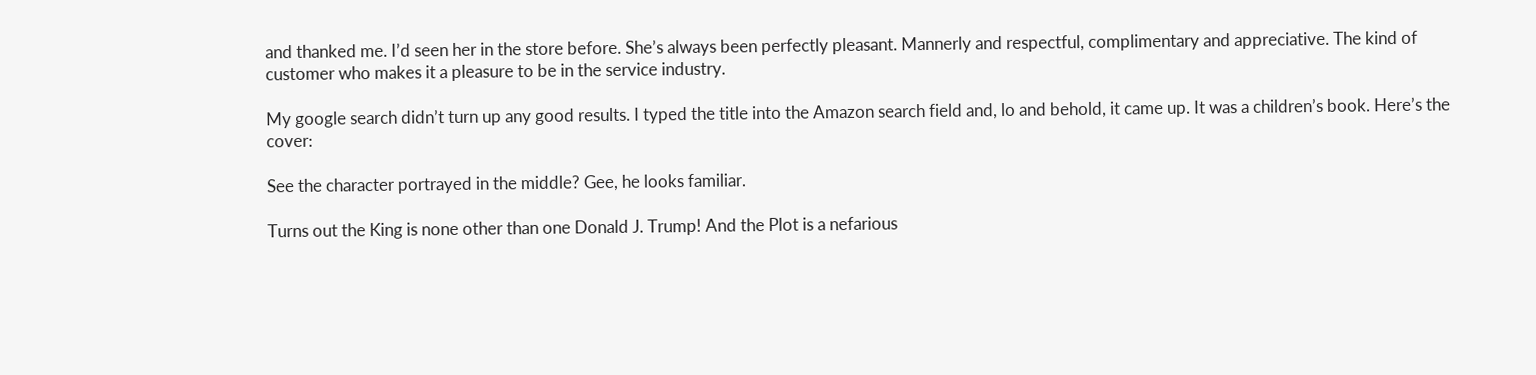and thanked me. I’d seen her in the store before. She’s always been perfectly pleasant. Mannerly and respectful, complimentary and appreciative. The kind of customer who makes it a pleasure to be in the service industry.

My google search didn’t turn up any good results. I typed the title into the Amazon search field and, lo and behold, it came up. It was a children’s book. Here’s the cover:

See the character portrayed in the middle? Gee, he looks familiar.

Turns out the King is none other than one Donald J. Trump! And the Plot is a nefarious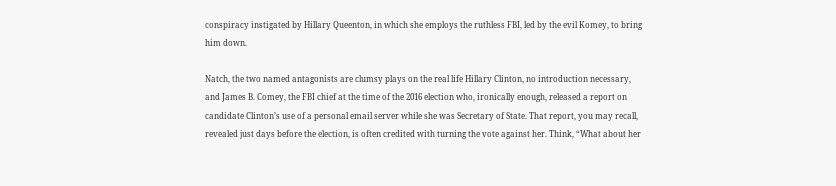conspiracy instigated by Hillary Queenton, in which she employs the ruthless FBI, led by the evil Komey, to bring him down.

Natch, the two named antagonists are clumsy plays on the real life Hillary Clinton, no introduction necessary, and James B. Comey, the FBI chief at the time of the 2016 election who, ironically enough, released a report on candidate Clinton’s use of a personal email server while she was Secretary of State. That report, you may recall, revealed just days before the election, is often credited with turning the vote against her. Think, “What about her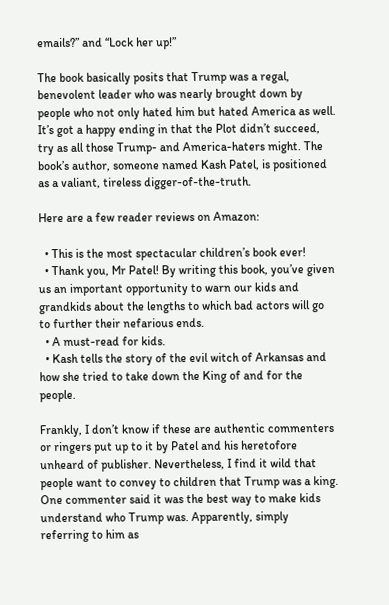emails?” and “Lock her up!”

The book basically posits that Trump was a regal, benevolent leader who was nearly brought down by people who not only hated him but hated America as well. It’s got a happy ending in that the Plot didn’t succeed, try as all those Trump- and America-haters might. The book’s author, someone named Kash Patel, is positioned as a valiant, tireless digger-of-the-truth.

Here are a few reader reviews on Amazon:

  • This is the most spectacular children’s book ever!
  • Thank you, Mr Patel! By writing this book, you’ve given us an important opportunity to warn our kids and grandkids about the lengths to which bad actors will go to further their nefarious ends.
  • A must-read for kids.
  • Kash tells the story of the evil witch of Arkansas and how she tried to take down the King of and for the people.

Frankly, I don’t know if these are authentic commenters or ringers put up to it by Patel and his heretofore unheard of publisher. Nevertheless, I find it wild that people want to convey to children that Trump was a king. One commenter said it was the best way to make kids understand who Trump was. Apparently, simply referring to him as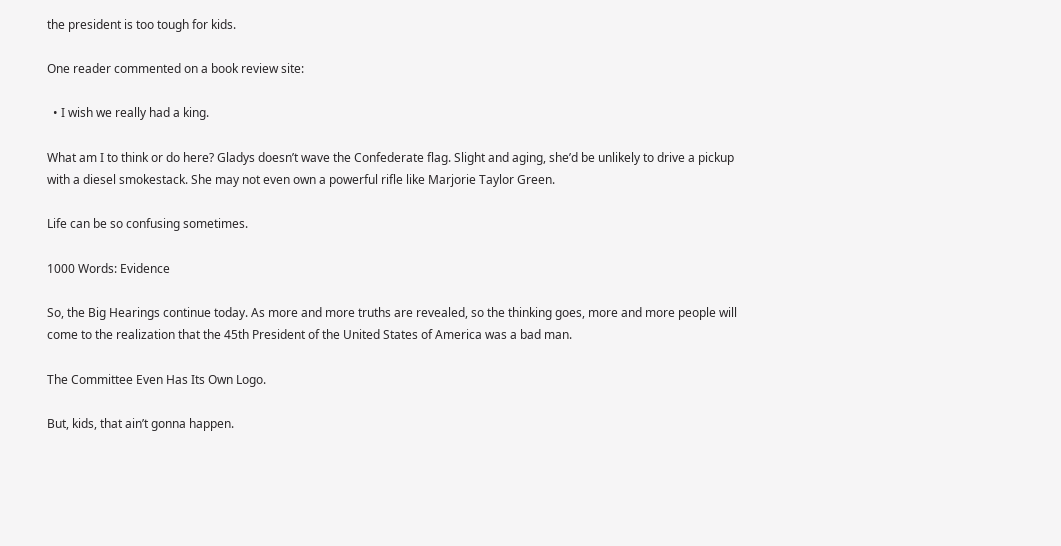the president is too tough for kids.

One reader commented on a book review site:

  • I wish we really had a king.

What am I to think or do here? Gladys doesn’t wave the Confederate flag. Slight and aging, she’d be unlikely to drive a pickup with a diesel smokestack. She may not even own a powerful rifle like Marjorie Taylor Green.

Life can be so confusing sometimes.

1000 Words: Evidence

So, the Big Hearings continue today. As more and more truths are revealed, so the thinking goes, more and more people will come to the realization that the 45th President of the United States of America was a bad man.

The Committee Even Has Its Own Logo.

But, kids, that ain’t gonna happen.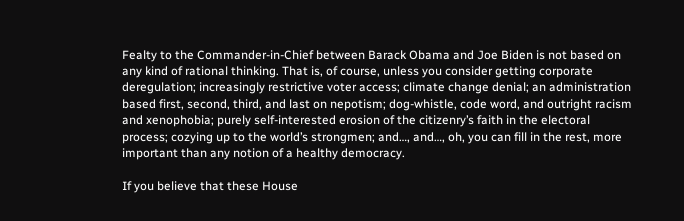Fealty to the Commander-in-Chief between Barack Obama and Joe Biden is not based on any kind of rational thinking. That is, of course, unless you consider getting corporate deregulation; increasingly restrictive voter access; climate change denial; an administration based first, second, third, and last on nepotism; dog-whistle, code word, and outright racism and xenophobia; purely self-interested erosion of the citizenry’s faith in the electoral process; cozying up to the world’s strongmen; and…, and…, oh, you can fill in the rest, more important than any notion of a healthy democracy.

If you believe that these House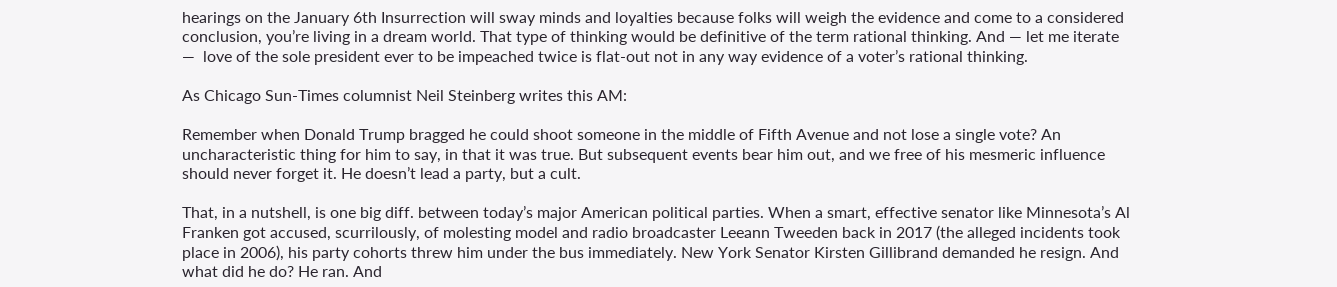hearings on the January 6th Insurrection will sway minds and loyalties because folks will weigh the evidence and come to a considered conclusion, you’re living in a dream world. That type of thinking would be definitive of the term rational thinking. And — let me iterate —  love of the sole president ever to be impeached twice is flat-out not in any way evidence of a voter’s rational thinking.

As Chicago Sun-Times columnist Neil Steinberg writes this AM:

Remember when Donald Trump bragged he could shoot someone in the middle of Fifth Avenue and not lose a single vote? An uncharacteristic thing for him to say, in that it was true. But subsequent events bear him out, and we free of his mesmeric influence should never forget it. He doesn’t lead a party, but a cult.

That, in a nutshell, is one big diff. between today’s major American political parties. When a smart, effective senator like Minnesota’s Al Franken got accused, scurrilously, of molesting model and radio broadcaster Leeann Tweeden back in 2017 (the alleged incidents took place in 2006), his party cohorts threw him under the bus immediately. New York Senator Kirsten Gillibrand demanded he resign. And what did he do? He ran. And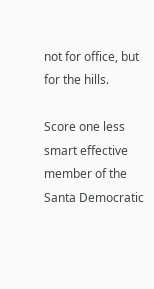not for office, but for the hills.

Score one less smart effective member of the Santa Democratic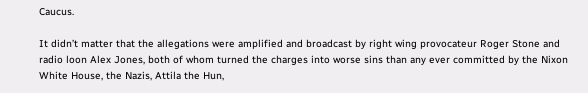Caucus.

It didn’t matter that the allegations were amplified and broadcast by right wing provocateur Roger Stone and radio loon Alex Jones, both of whom turned the charges into worse sins than any ever committed by the Nixon White House, the Nazis, Attila the Hun,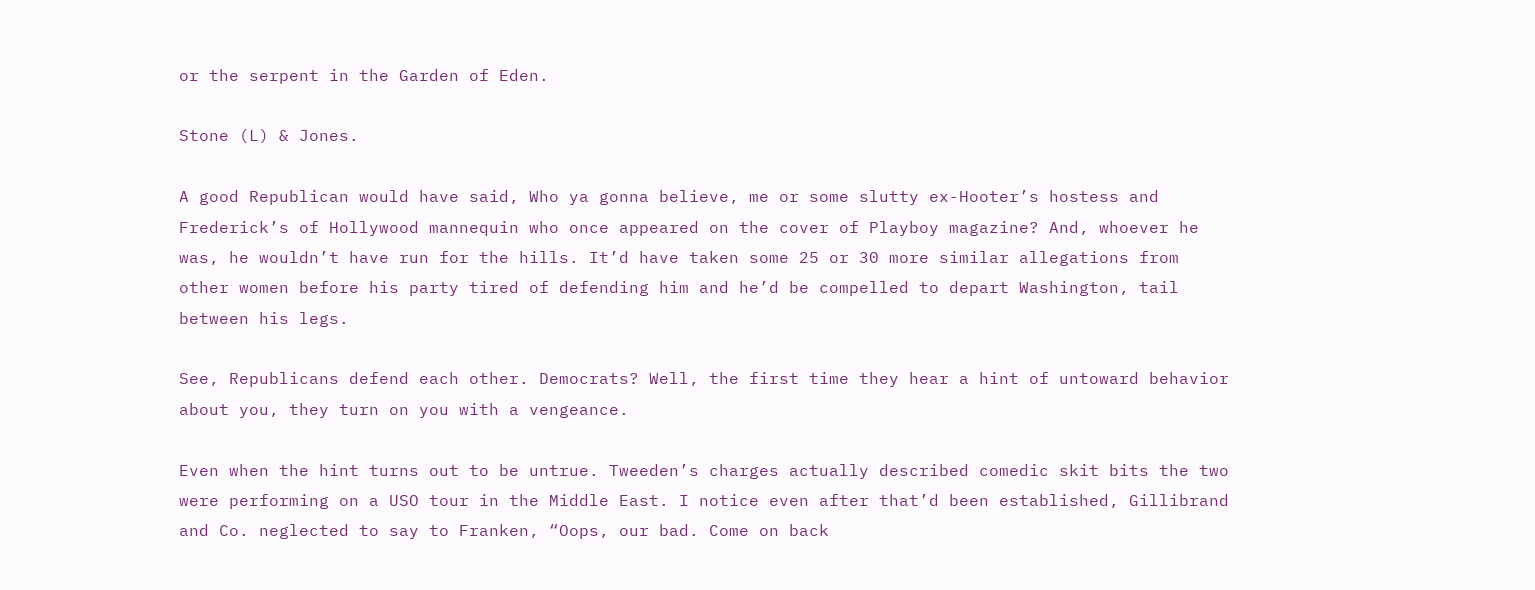or the serpent in the Garden of Eden.

Stone (L) & Jones.

A good Republican would have said, Who ya gonna believe, me or some slutty ex-Hooter’s hostess and Frederick’s of Hollywood mannequin who once appeared on the cover of Playboy magazine? And, whoever he was, he wouldn’t have run for the hills. It’d have taken some 25 or 30 more similar allegations from other women before his party tired of defending him and he’d be compelled to depart Washington, tail between his legs.

See, Republicans defend each other. Democrats? Well, the first time they hear a hint of untoward behavior about you, they turn on you with a vengeance.

Even when the hint turns out to be untrue. Tweeden’s charges actually described comedic skit bits the two were performing on a USO tour in the Middle East. I notice even after that’d been established, Gillibrand and Co. neglected to say to Franken, “Oops, our bad. Come on back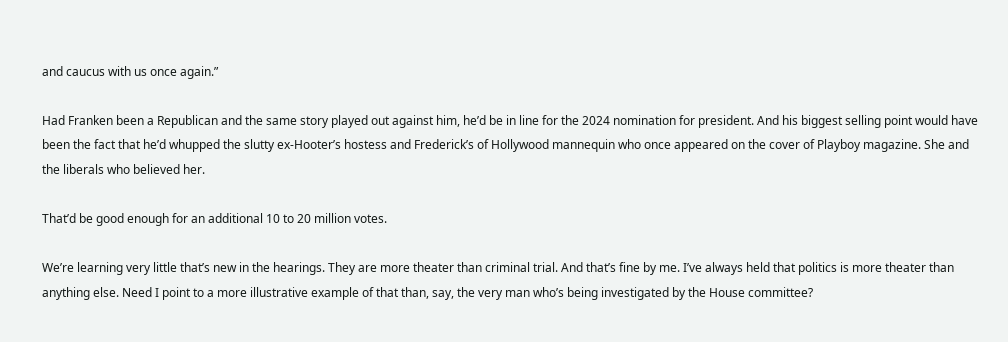and caucus with us once again.”

Had Franken been a Republican and the same story played out against him, he’d be in line for the 2024 nomination for president. And his biggest selling point would have been the fact that he’d whupped the slutty ex-Hooter’s hostess and Frederick’s of Hollywood mannequin who once appeared on the cover of Playboy magazine. She and the liberals who believed her.

That’d be good enough for an additional 10 to 20 million votes.

We’re learning very little that’s new in the hearings. They are more theater than criminal trial. And that’s fine by me. I’ve always held that politics is more theater than anything else. Need I point to a more illustrative example of that than, say, the very man who’s being investigated by the House committee?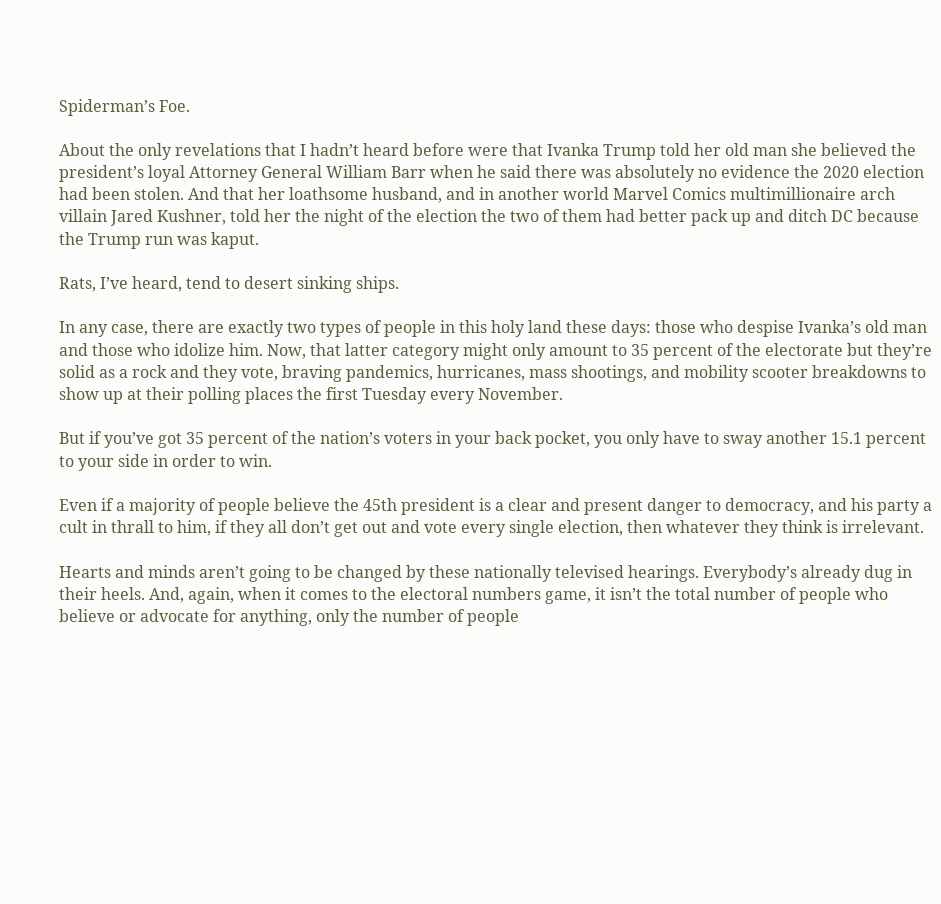Spiderman’s Foe.

About the only revelations that I hadn’t heard before were that Ivanka Trump told her old man she believed the president’s loyal Attorney General William Barr when he said there was absolutely no evidence the 2020 election had been stolen. And that her loathsome husband, and in another world Marvel Comics multimillionaire arch villain Jared Kushner, told her the night of the election the two of them had better pack up and ditch DC because the Trump run was kaput.

Rats, I’ve heard, tend to desert sinking ships.

In any case, there are exactly two types of people in this holy land these days: those who despise Ivanka’s old man and those who idolize him. Now, that latter category might only amount to 35 percent of the electorate but they’re solid as a rock and they vote, braving pandemics, hurricanes, mass shootings, and mobility scooter breakdowns to show up at their polling places the first Tuesday every November.

But if you’ve got 35 percent of the nation’s voters in your back pocket, you only have to sway another 15.1 percent to your side in order to win.

Even if a majority of people believe the 45th president is a clear and present danger to democracy, and his party a cult in thrall to him, if they all don’t get out and vote every single election, then whatever they think is irrelevant.

Hearts and minds aren’t going to be changed by these nationally televised hearings. Everybody’s already dug in their heels. And, again, when it comes to the electoral numbers game, it isn’t the total number of people who believe or advocate for anything, only the number of people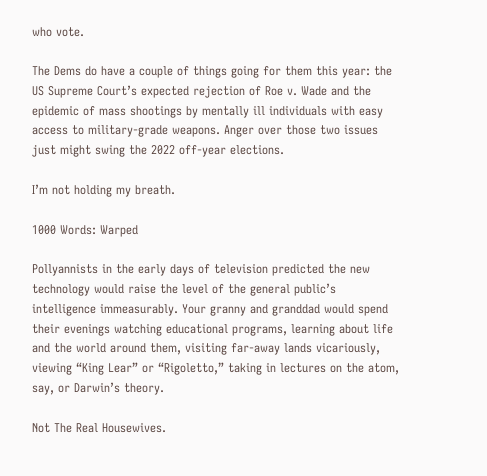who vote.

The Dems do have a couple of things going for them this year: the US Supreme Court’s expected rejection of Roe v. Wade and the epidemic of mass shootings by mentally ill individuals with easy access to military-grade weapons. Anger over those two issues just might swing the 2022 off-year elections.

I’m not holding my breath.

1000 Words: Warped

Pollyannists in the early days of television predicted the new technology would raise the level of the general public’s intelligence immeasurably. Your granny and granddad would spend their evenings watching educational programs, learning about life and the world around them, visiting far-away lands vicariously, viewing “King Lear” or “Rigoletto,” taking in lectures on the atom, say, or Darwin’s theory.

Not The Real Housewives.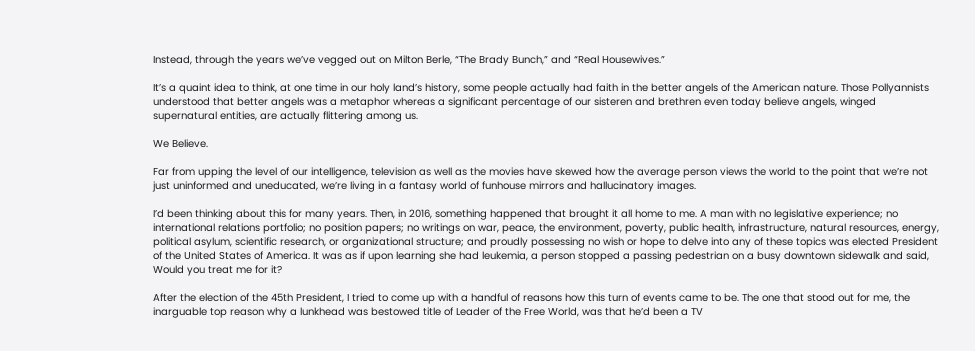Instead, through the years we’ve vegged out on Milton Berle, “The Brady Bunch,” and “Real Housewives.”

It’s a quaint idea to think, at one time in our holy land’s history, some people actually had faith in the better angels of the American nature. Those Pollyannists understood that better angels was a metaphor whereas a significant percentage of our sisteren and brethren even today believe angels, winged supernatural entities, are actually flittering among us.

We Believe.

Far from upping the level of our intelligence, television as well as the movies have skewed how the average person views the world to the point that we’re not just uninformed and uneducated, we’re living in a fantasy world of funhouse mirrors and hallucinatory images.

I’d been thinking about this for many years. Then, in 2016, something happened that brought it all home to me. A man with no legislative experience; no international relations portfolio; no position papers; no writings on war, peace, the environment, poverty, public health, infrastructure, natural resources, energy, political asylum, scientific research, or organizational structure; and proudly possessing no wish or hope to delve into any of these topics was elected President of the United States of America. It was as if upon learning she had leukemia, a person stopped a passing pedestrian on a busy downtown sidewalk and said, Would you treat me for it?

After the election of the 45th President, I tried to come up with a handful of reasons how this turn of events came to be. The one that stood out for me, the inarguable top reason why a lunkhead was bestowed title of Leader of the Free World, was that he’d been a TV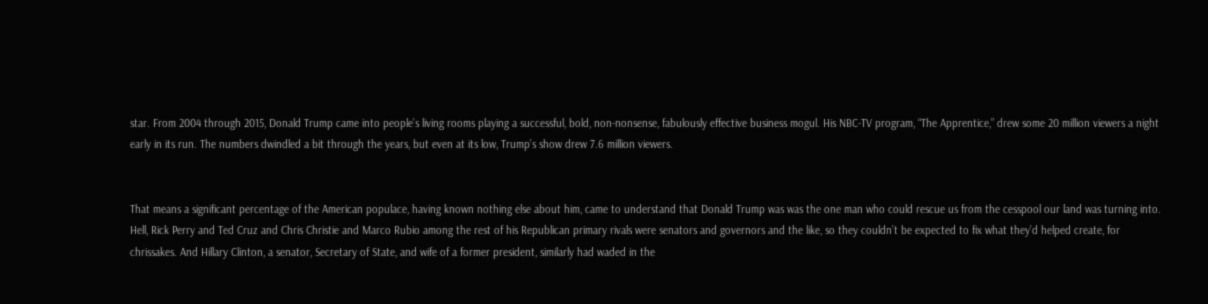star. From 2004 through 2015, Donald Trump came into people’s living rooms playing a successful, bold, non-nonsense, fabulously effective business mogul. His NBC-TV program, “The Apprentice,” drew some 20 million viewers a night early in its run. The numbers dwindled a bit through the years, but even at its low, Trump’s show drew 7.6 million viewers.


That means a significant percentage of the American populace, having known nothing else about him, came to understand that Donald Trump was was the one man who could rescue us from the cesspool our land was turning into. Hell, Rick Perry and Ted Cruz and Chris Christie and Marco Rubio among the rest of his Republican primary rivals were senators and governors and the like, so they couldn’t be expected to fix what they’d helped create, for chrissakes. And Hillary Clinton, a senator, Secretary of State, and wife of a former president, similarly had waded in the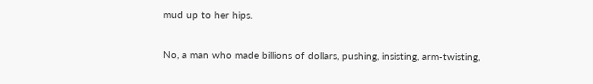mud up to her hips.

No, a man who made billions of dollars, pushing, insisting, arm-twisting,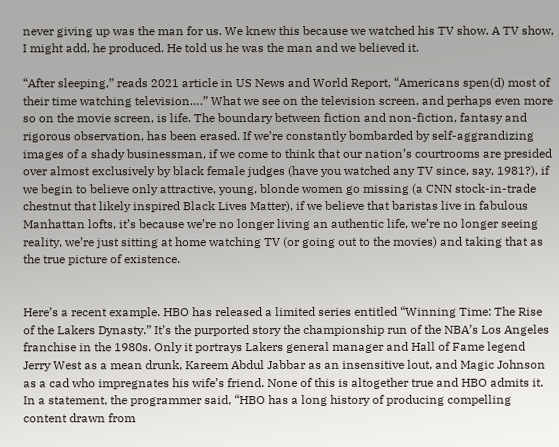never giving up was the man for us. We knew this because we watched his TV show. A TV show, I might add, he produced. He told us he was the man and we believed it.

“After sleeping,” reads 2021 article in US News and World Report, “Americans spen(d) most of their time watching television….” What we see on the television screen, and perhaps even more so on the movie screen, is life. The boundary between fiction and non-fiction, fantasy and rigorous observation, has been erased. If we’re constantly bombarded by self-aggrandizing images of a shady businessman, if we come to think that our nation’s courtrooms are presided over almost exclusively by black female judges (have you watched any TV since, say, 1981?), if we begin to believe only attractive, young, blonde women go missing (a CNN stock-in-trade chestnut that likely inspired Black Lives Matter), if we believe that baristas live in fabulous Manhattan lofts, it’s because we’re no longer living an authentic life, we’re no longer seeing reality, we’re just sitting at home watching TV (or going out to the movies) and taking that as the true picture of existence.


Here’s a recent example. HBO has released a limited series entitled “Winning Time: The Rise of the Lakers Dynasty.” It’s the purported story the championship run of the NBA’s Los Angeles franchise in the 1980s. Only it portrays Lakers general manager and Hall of Fame legend Jerry West as a mean drunk, Kareem Abdul Jabbar as an insensitive lout, and Magic Johnson as a cad who impregnates his wife’s friend. None of this is altogether true and HBO admits it. In a statement, the programmer said, “HBO has a long history of producing compelling content drawn from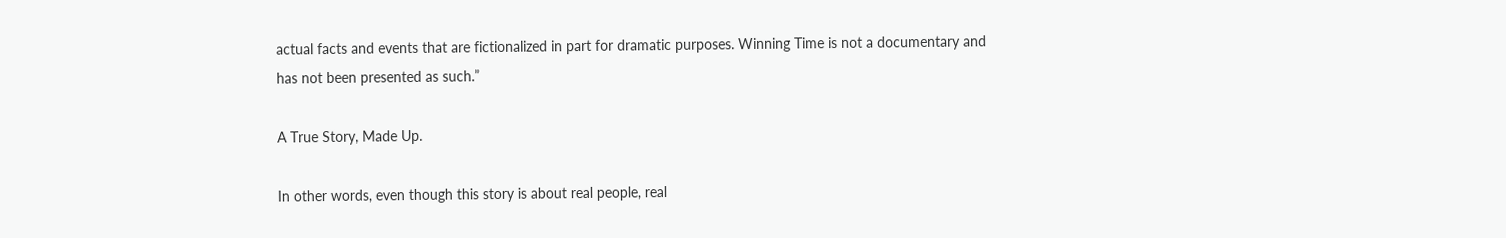actual facts and events that are fictionalized in part for dramatic purposes. Winning Time is not a documentary and has not been presented as such.”

A True Story, Made Up.

In other words, even though this story is about real people, real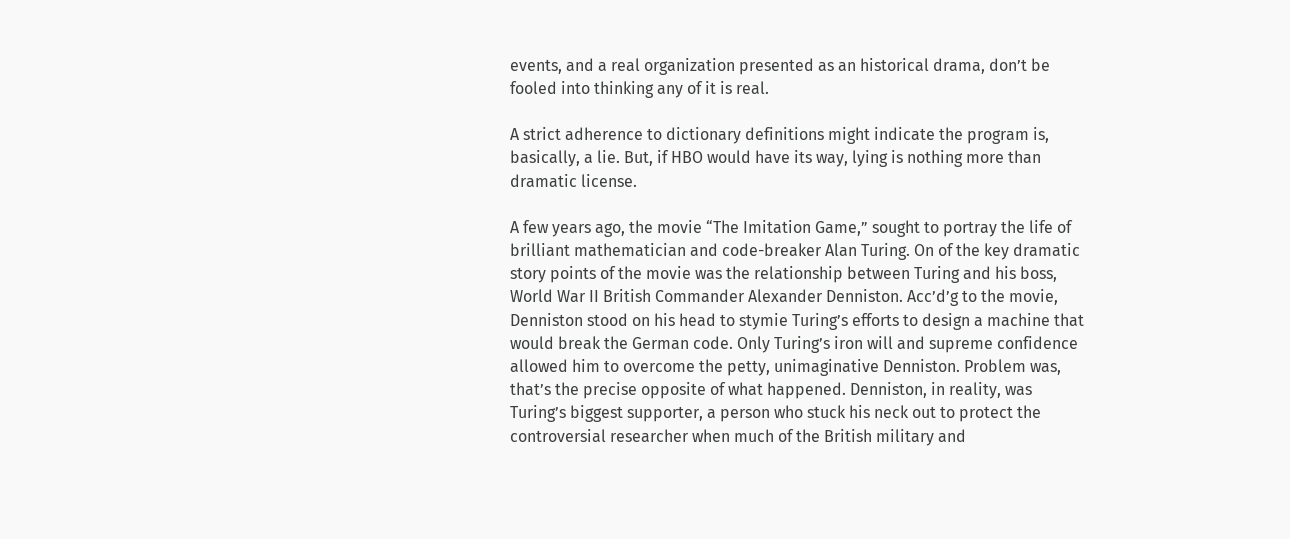events, and a real organization presented as an historical drama, don’t be fooled into thinking any of it is real.

A strict adherence to dictionary definitions might indicate the program is, basically, a lie. But, if HBO would have its way, lying is nothing more than dramatic license.

A few years ago, the movie “The Imitation Game,” sought to portray the life of brilliant mathematician and code-breaker Alan Turing. On of the key dramatic story points of the movie was the relationship between Turing and his boss, World War II British Commander Alexander Denniston. Acc’d’g to the movie, Denniston stood on his head to stymie Turing’s efforts to design a machine that would break the German code. Only Turing’s iron will and supreme confidence allowed him to overcome the petty, unimaginative Denniston. Problem was, that’s the precise opposite of what happened. Denniston, in reality, was Turing’s biggest supporter, a person who stuck his neck out to protect the controversial researcher when much of the British military and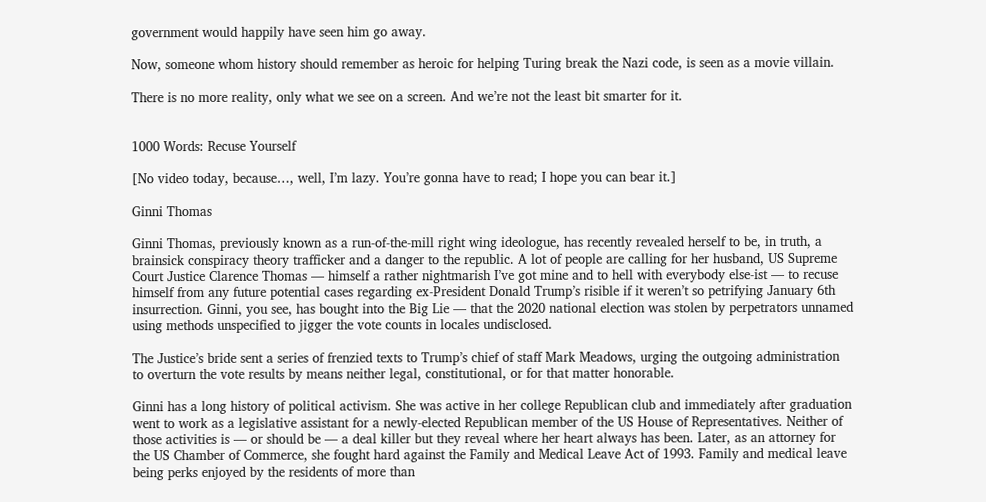government would happily have seen him go away.

Now, someone whom history should remember as heroic for helping Turing break the Nazi code, is seen as a movie villain.

There is no more reality, only what we see on a screen. And we’re not the least bit smarter for it.


1000 Words: Recuse Yourself

[No video today, because…, well, I’m lazy. You’re gonna have to read; I hope you can bear it.]

Ginni Thomas

Ginni Thomas, previously known as a run-of-the-mill right wing ideologue, has recently revealed herself to be, in truth, a brainsick conspiracy theory trafficker and a danger to the republic. A lot of people are calling for her husband, US Supreme Court Justice Clarence Thomas — himself a rather nightmarish I’ve got mine and to hell with everybody else-ist — to recuse himself from any future potential cases regarding ex-President Donald Trump’s risible if it weren’t so petrifying January 6th insurrection. Ginni, you see, has bought into the Big Lie — that the 2020 national election was stolen by perpetrators unnamed using methods unspecified to jigger the vote counts in locales undisclosed.

The Justice’s bride sent a series of frenzied texts to Trump’s chief of staff Mark Meadows, urging the outgoing administration to overturn the vote results by means neither legal, constitutional, or for that matter honorable.

Ginni has a long history of political activism. She was active in her college Republican club and immediately after graduation went to work as a legislative assistant for a newly-elected Republican member of the US House of Representatives. Neither of those activities is — or should be — a deal killer but they reveal where her heart always has been. Later, as an attorney for the US Chamber of Commerce, she fought hard against the Family and Medical Leave Act of 1993. Family and medical leave being perks enjoyed by the residents of more than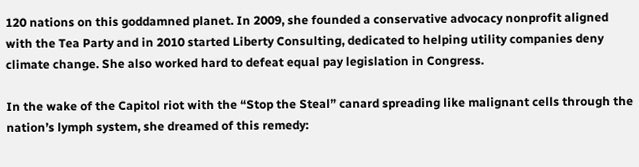120 nations on this goddamned planet. In 2009, she founded a conservative advocacy nonprofit aligned with the Tea Party and in 2010 started Liberty Consulting, dedicated to helping utility companies deny climate change. She also worked hard to defeat equal pay legislation in Congress.

In the wake of the Capitol riot with the “Stop the Steal” canard spreading like malignant cells through the nation’s lymph system, she dreamed of this remedy: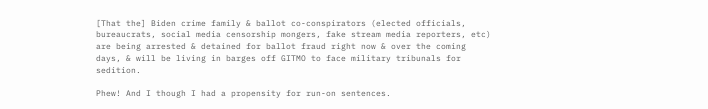[That the] Biden crime family & ballot co-conspirators (elected officials, bureaucrats, social media censorship mongers, fake stream media reporters, etc) are being arrested & detained for ballot fraud right now & over the coming days, & will be living in barges off GITMO to face military tribunals for sedition.

Phew! And I though I had a propensity for run-on sentences.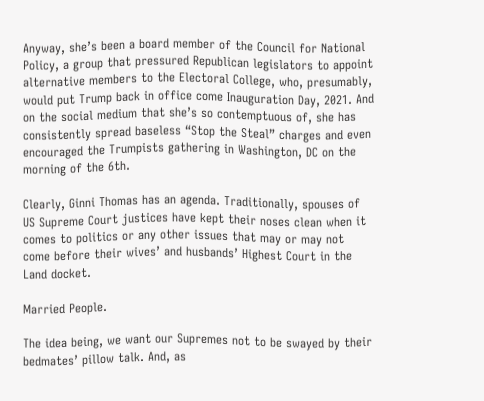Anyway, she’s been a board member of the Council for National Policy, a group that pressured Republican legislators to appoint alternative members to the Electoral College, who, presumably, would put Trump back in office come Inauguration Day, 2021. And on the social medium that she’s so contemptuous of, she has consistently spread baseless “Stop the Steal” charges and even encouraged the Trumpists gathering in Washington, DC on the morning of the 6th.

Clearly, Ginni Thomas has an agenda. Traditionally, spouses of US Supreme Court justices have kept their noses clean when it comes to politics or any other issues that may or may not come before their wives’ and husbands’ Highest Court in the Land docket.

Married People.

The idea being, we want our Supremes not to be swayed by their bedmates’ pillow talk. And, as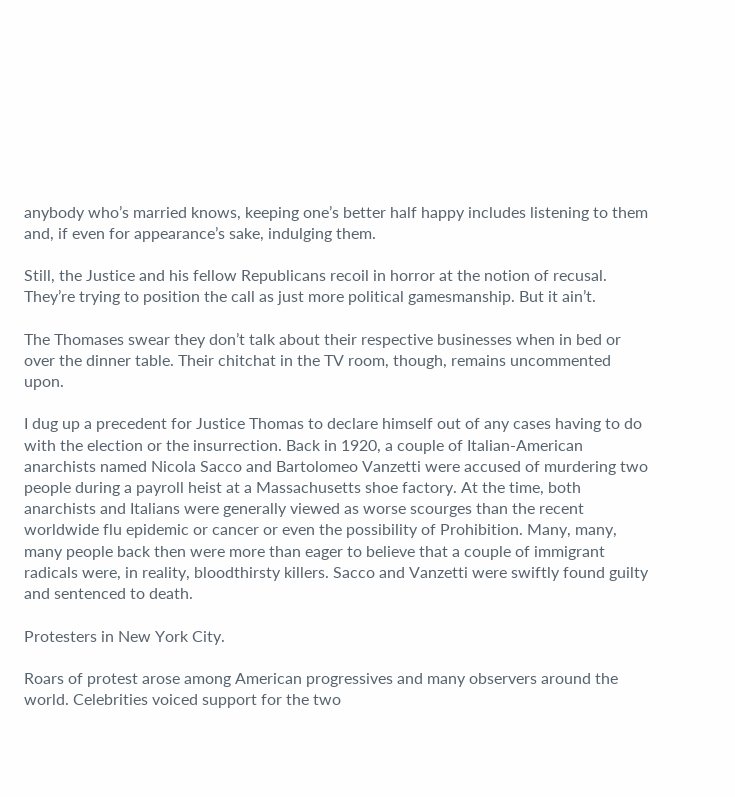anybody who’s married knows, keeping one’s better half happy includes listening to them and, if even for appearance’s sake, indulging them.

Still, the Justice and his fellow Republicans recoil in horror at the notion of recusal. They’re trying to position the call as just more political gamesmanship. But it ain’t.

The Thomases swear they don’t talk about their respective businesses when in bed or over the dinner table. Their chitchat in the TV room, though, remains uncommented upon.

I dug up a precedent for Justice Thomas to declare himself out of any cases having to do with the election or the insurrection. Back in 1920, a couple of Italian-American anarchists named Nicola Sacco and Bartolomeo Vanzetti were accused of murdering two people during a payroll heist at a Massachusetts shoe factory. At the time, both anarchists and Italians were generally viewed as worse scourges than the recent worldwide flu epidemic or cancer or even the possibility of Prohibition. Many, many, many people back then were more than eager to believe that a couple of immigrant radicals were, in reality, bloodthirsty killers. Sacco and Vanzetti were swiftly found guilty and sentenced to death.

Protesters in New York City.

Roars of protest arose among American progressives and many observers around the world. Celebrities voiced support for the two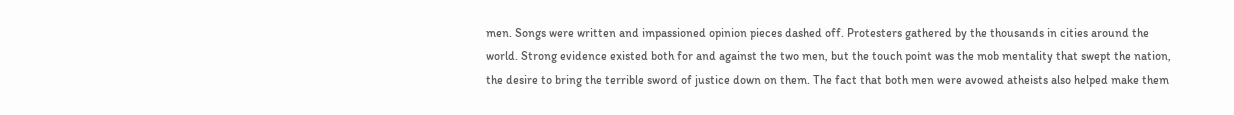men. Songs were written and impassioned opinion pieces dashed off. Protesters gathered by the thousands in cities around the world. Strong evidence existed both for and against the two men, but the touch point was the mob mentality that swept the nation, the desire to bring the terrible sword of justice down on them. The fact that both men were avowed atheists also helped make them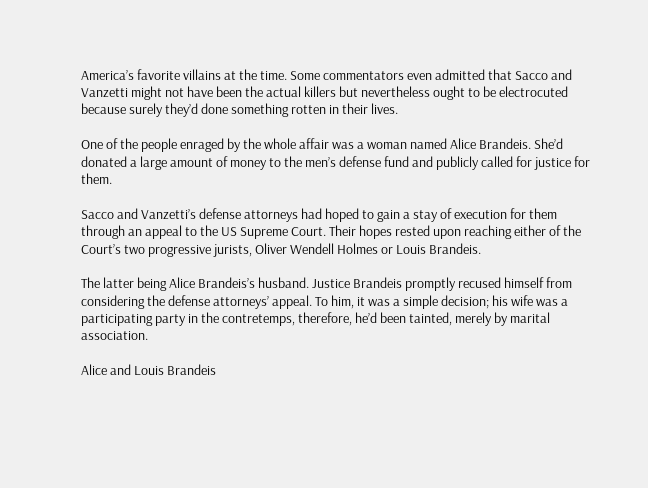America’s favorite villains at the time. Some commentators even admitted that Sacco and Vanzetti might not have been the actual killers but nevertheless ought to be electrocuted because surely they’d done something rotten in their lives.

One of the people enraged by the whole affair was a woman named Alice Brandeis. She’d donated a large amount of money to the men’s defense fund and publicly called for justice for them.

Sacco and Vanzetti’s defense attorneys had hoped to gain a stay of execution for them through an appeal to the US Supreme Court. Their hopes rested upon reaching either of the Court’s two progressive jurists, Oliver Wendell Holmes or Louis Brandeis.

The latter being Alice Brandeis’s husband. Justice Brandeis promptly recused himself from considering the defense attorneys’ appeal. To him, it was a simple decision; his wife was a participating party in the contretemps, therefore, he’d been tainted, merely by marital association.

Alice and Louis Brandeis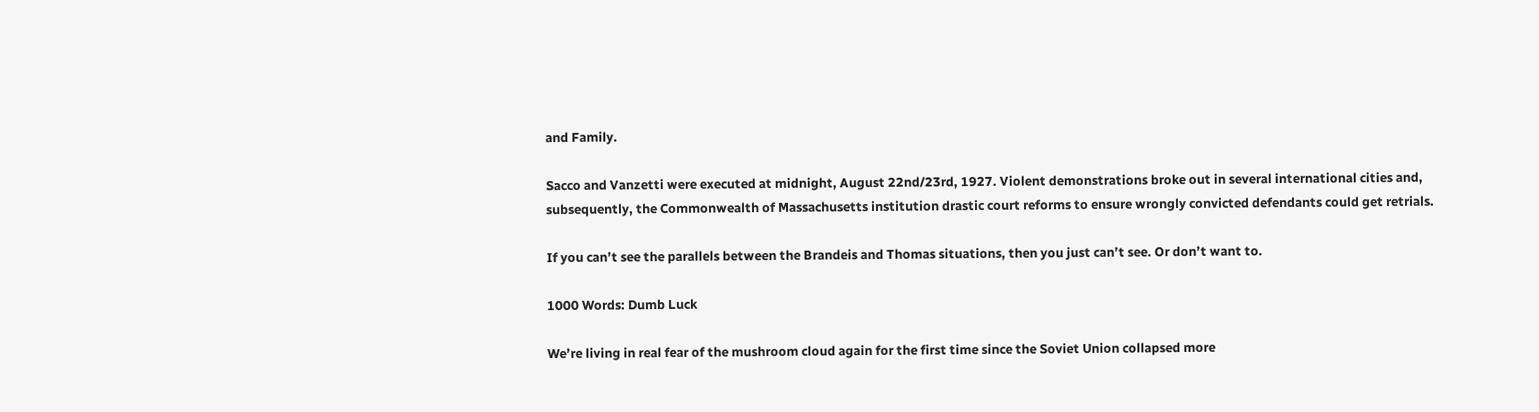and Family.

Sacco and Vanzetti were executed at midnight, August 22nd/23rd, 1927. Violent demonstrations broke out in several international cities and, subsequently, the Commonwealth of Massachusetts institution drastic court reforms to ensure wrongly convicted defendants could get retrials.

If you can’t see the parallels between the Brandeis and Thomas situations, then you just can’t see. Or don’t want to.

1000 Words: Dumb Luck

We’re living in real fear of the mushroom cloud again for the first time since the Soviet Union collapsed more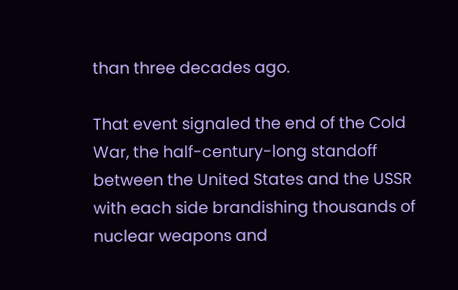than three decades ago.

That event signaled the end of the Cold War, the half-century-long standoff between the United States and the USSR with each side brandishing thousands of nuclear weapons and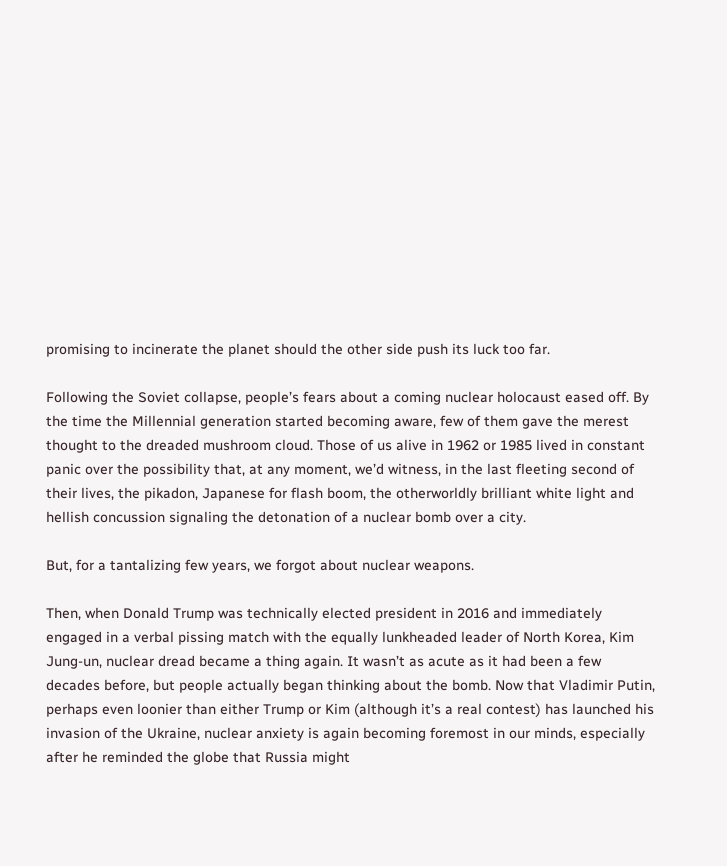promising to incinerate the planet should the other side push its luck too far.

Following the Soviet collapse, people’s fears about a coming nuclear holocaust eased off. By the time the Millennial generation started becoming aware, few of them gave the merest thought to the dreaded mushroom cloud. Those of us alive in 1962 or 1985 lived in constant panic over the possibility that, at any moment, we’d witness, in the last fleeting second of their lives, the pikadon, Japanese for flash boom, the otherworldly brilliant white light and hellish concussion signaling the detonation of a nuclear bomb over a city.

But, for a tantalizing few years, we forgot about nuclear weapons.

Then, when Donald Trump was technically elected president in 2016 and immediately engaged in a verbal pissing match with the equally lunkheaded leader of North Korea, Kim Jung-un, nuclear dread became a thing again. It wasn’t as acute as it had been a few decades before, but people actually began thinking about the bomb. Now that Vladimir Putin, perhaps even loonier than either Trump or Kim (although it’s a real contest) has launched his invasion of the Ukraine, nuclear anxiety is again becoming foremost in our minds, especially after he reminded the globe that Russia might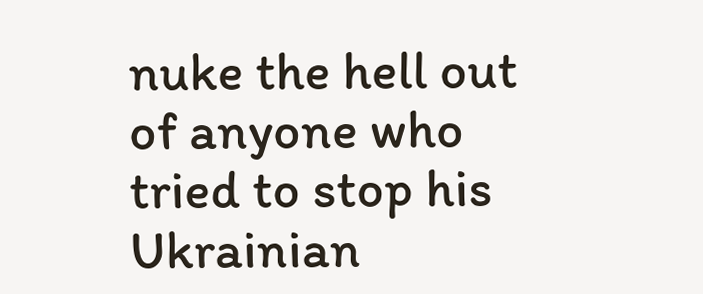nuke the hell out of anyone who tried to stop his Ukrainian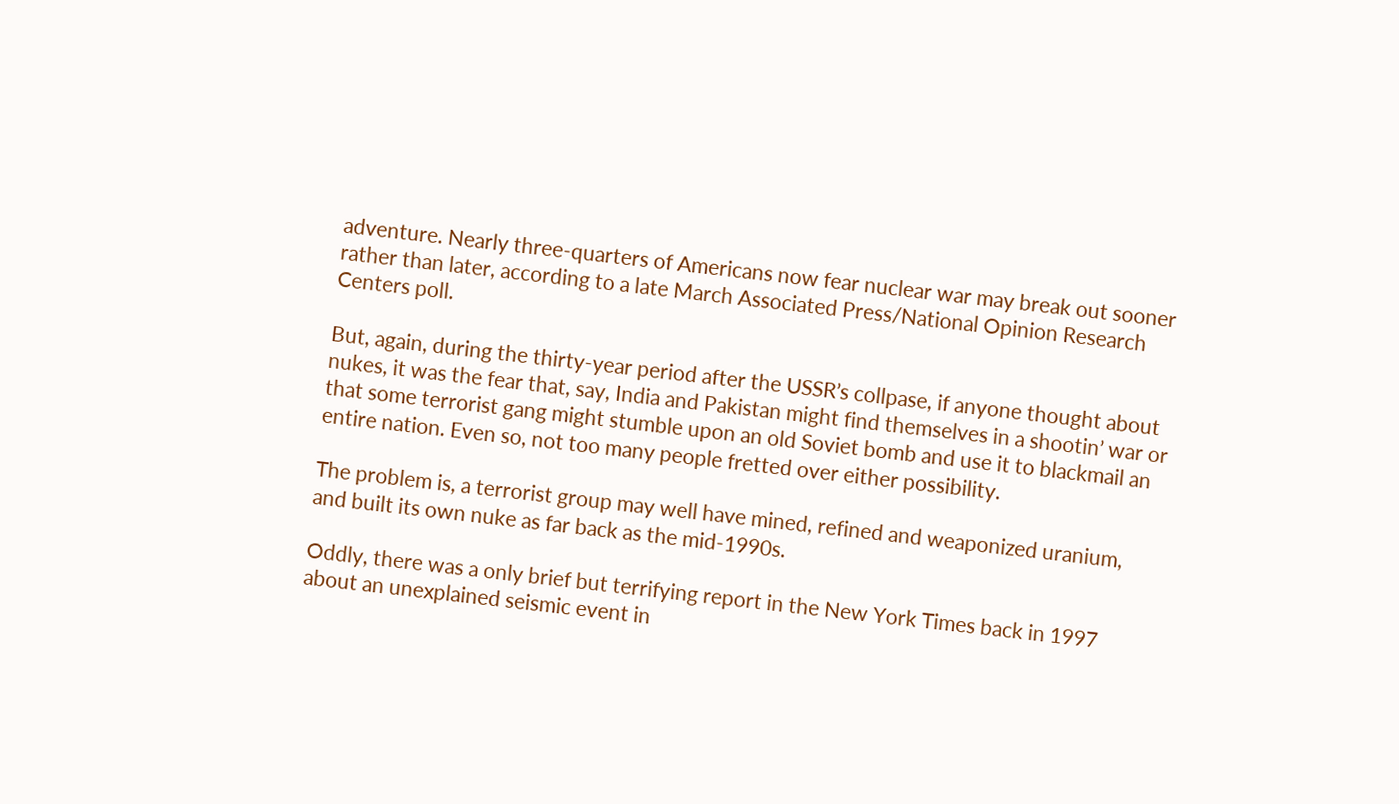adventure. Nearly three-quarters of Americans now fear nuclear war may break out sooner rather than later, according to a late March Associated Press/National Opinion Research Centers poll.

But, again, during the thirty-year period after the USSR’s collpase, if anyone thought about nukes, it was the fear that, say, India and Pakistan might find themselves in a shootin’ war or that some terrorist gang might stumble upon an old Soviet bomb and use it to blackmail an entire nation. Even so, not too many people fretted over either possibility.

The problem is, a terrorist group may well have mined, refined and weaponized uranium, and built its own nuke as far back as the mid-1990s.

Oddly, there was a only brief but terrifying report in the New York Times back in 1997 about an unexplained seismic event in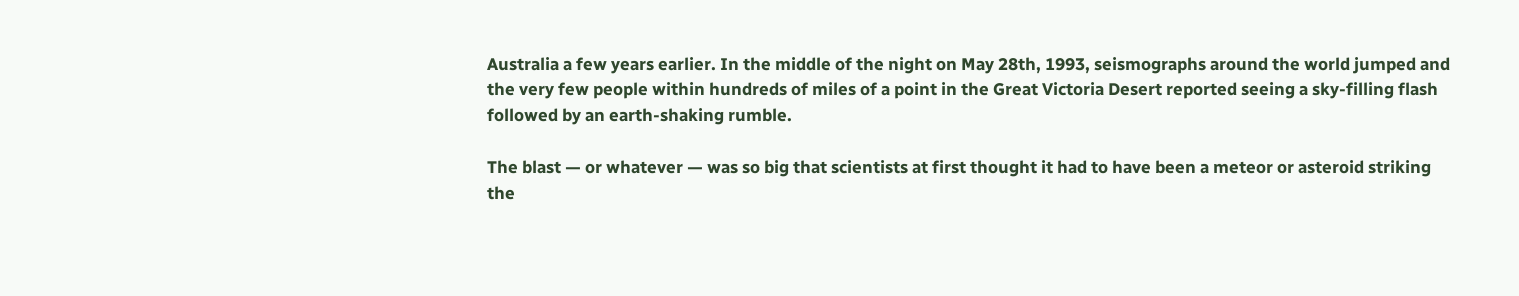Australia a few years earlier. In the middle of the night on May 28th, 1993, seismographs around the world jumped and the very few people within hundreds of miles of a point in the Great Victoria Desert reported seeing a sky-filling flash followed by an earth-shaking rumble.

The blast — or whatever — was so big that scientists at first thought it had to have been a meteor or asteroid striking the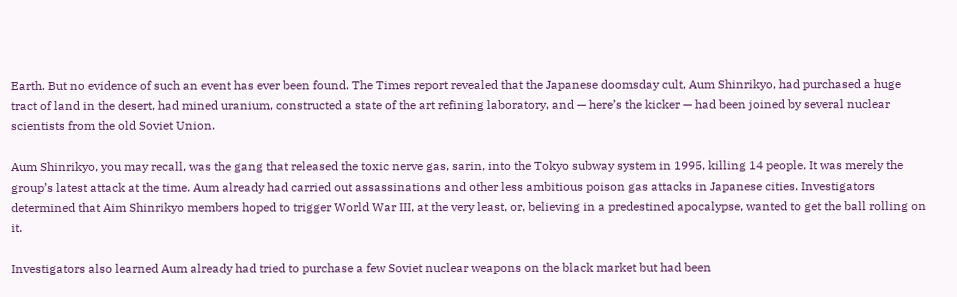Earth. But no evidence of such an event has ever been found. The Times report revealed that the Japanese doomsday cult, Aum Shinrikyo, had purchased a huge tract of land in the desert, had mined uranium, constructed a state of the art refining laboratory, and — here’s the kicker — had been joined by several nuclear scientists from the old Soviet Union.

Aum Shinrikyo, you may recall, was the gang that released the toxic nerve gas, sarin, into the Tokyo subway system in 1995, killing 14 people. It was merely the group’s latest attack at the time. Aum already had carried out assassinations and other less ambitious poison gas attacks in Japanese cities. Investigators determined that Aim Shinrikyo members hoped to trigger World War III, at the very least, or, believing in a predestined apocalypse, wanted to get the ball rolling on it.

Investigators also learned Aum already had tried to purchase a few Soviet nuclear weapons on the black market but had been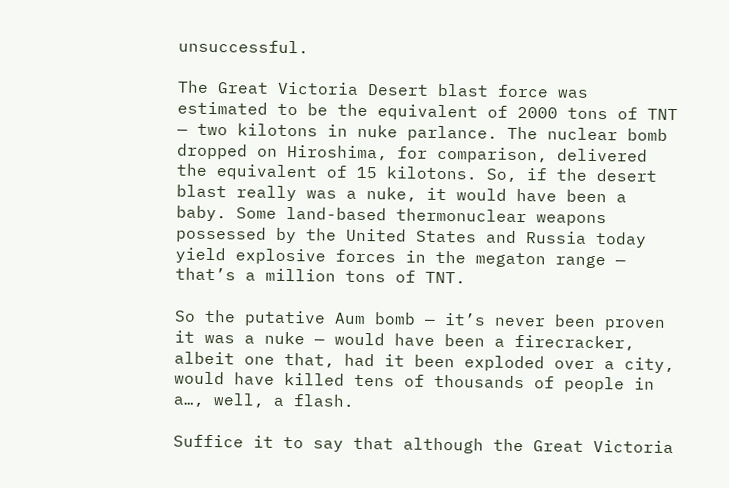unsuccessful.

The Great Victoria Desert blast force was estimated to be the equivalent of 2000 tons of TNT — two kilotons in nuke parlance. The nuclear bomb dropped on Hiroshima, for comparison, delivered the equivalent of 15 kilotons. So, if the desert blast really was a nuke, it would have been a baby. Some land-based thermonuclear weapons possessed by the United States and Russia today yield explosive forces in the megaton range — that’s a million tons of TNT.

So the putative Aum bomb — it’s never been proven it was a nuke — would have been a firecracker, albeit one that, had it been exploded over a city, would have killed tens of thousands of people in a…, well, a flash.

Suffice it to say that although the Great Victoria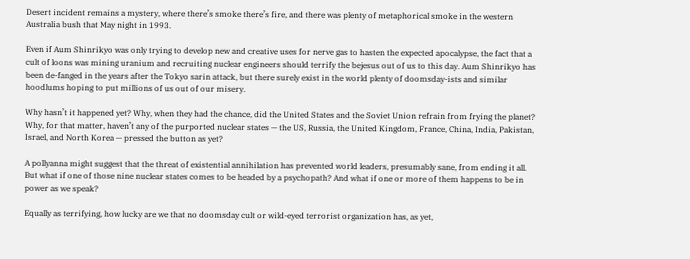Desert incident remains a mystery, where there’s smoke there’s fire, and there was plenty of metaphorical smoke in the western Australia bush that May night in 1993.

Even if Aum Shinrikyo was only trying to develop new and creative uses for nerve gas to hasten the expected apocalypse, the fact that a cult of loons was mining uranium and recruiting nuclear engineers should terrify the bejesus out of us to this day. Aum Shinrikyo has been de-fanged in the years after the Tokyo sarin attack, but there surely exist in the world plenty of doomsday-ists and similar hoodlums hoping to put millions of us out of our misery.

Why hasn’t it happened yet? Why, when they had the chance, did the United States and the Soviet Union refrain from frying the planet? Why, for that matter, haven’t any of the purported nuclear states — the US, Russia, the United Kingdom, France, China, India, Pakistan, Israel, and North Korea — pressed the button as yet?

A pollyanna might suggest that the threat of existential annihilation has prevented world leaders, presumably sane, from ending it all. But what if one of those nine nuclear states comes to be headed by a psychopath? And what if one or more of them happens to be in power as we speak?

Equally as terrifying, how lucky are we that no doomsday cult or wild-eyed terrorist organization has, as yet,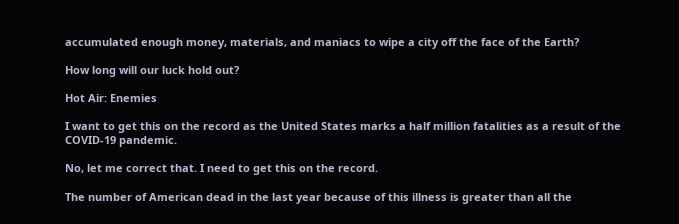accumulated enough money, materials, and maniacs to wipe a city off the face of the Earth?

How long will our luck hold out?

Hot Air: Enemies

I want to get this on the record as the United States marks a half million fatalities as a result of the COVID-19 pandemic.

No, let me correct that. I need to get this on the record.

The number of American dead in the last year because of this illness is greater than all the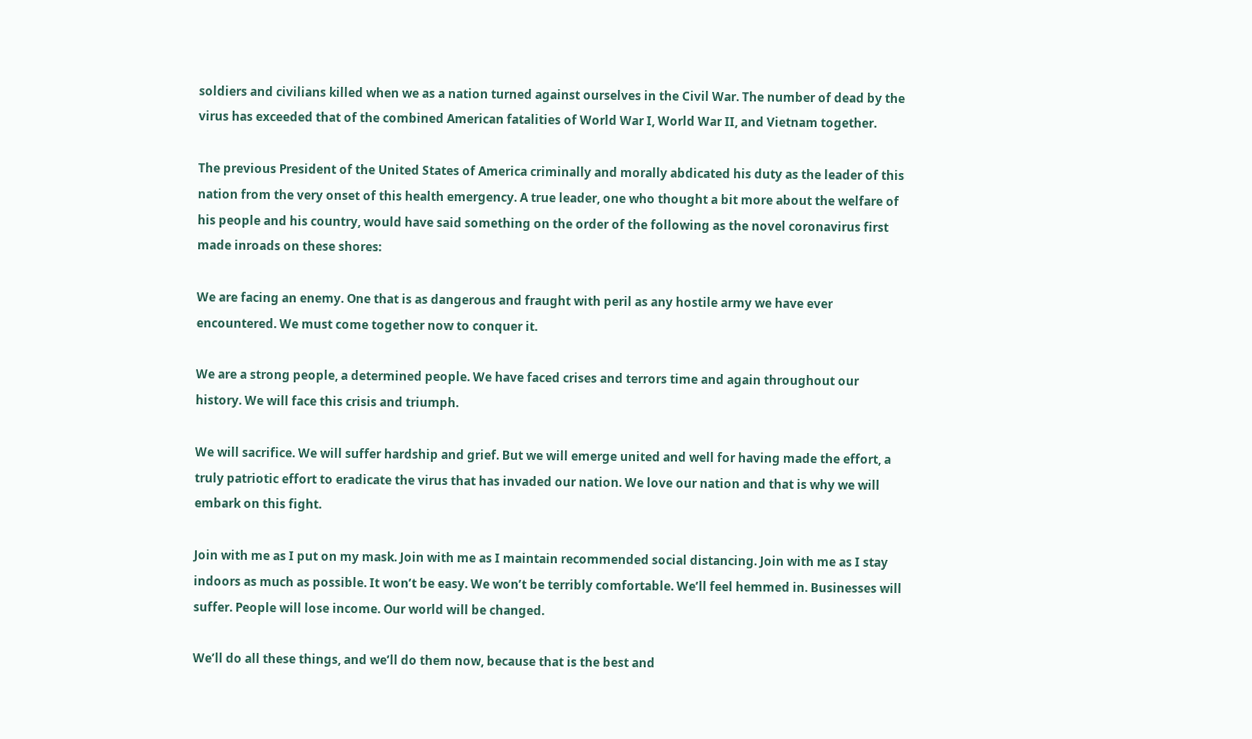soldiers and civilians killed when we as a nation turned against ourselves in the Civil War. The number of dead by the virus has exceeded that of the combined American fatalities of World War I, World War II, and Vietnam together.

The previous President of the United States of America criminally and morally abdicated his duty as the leader of this nation from the very onset of this health emergency. A true leader, one who thought a bit more about the welfare of his people and his country, would have said something on the order of the following as the novel coronavirus first made inroads on these shores:

We are facing an enemy. One that is as dangerous and fraught with peril as any hostile army we have ever encountered. We must come together now to conquer it.

We are a strong people, a determined people. We have faced crises and terrors time and again throughout our history. We will face this crisis and triumph.

We will sacrifice. We will suffer hardship and grief. But we will emerge united and well for having made the effort, a truly patriotic effort to eradicate the virus that has invaded our nation. We love our nation and that is why we will embark on this fight.

Join with me as I put on my mask. Join with me as I maintain recommended social distancing. Join with me as I stay indoors as much as possible. It won’t be easy. We won’t be terribly comfortable. We’ll feel hemmed in. Businesses will suffer. People will lose income. Our world will be changed.

We’ll do all these things, and we’ll do them now, because that is the best and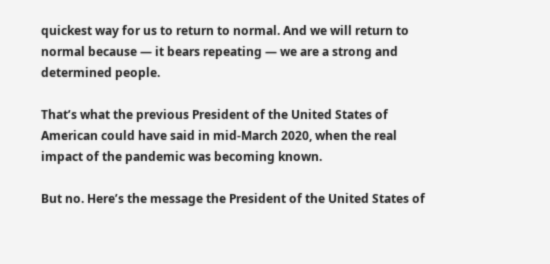quickest way for us to return to normal. And we will return to normal because — it bears repeating — we are a strong and determined people.

That’s what the previous President of the United States of American could have said in mid-March 2020, when the real impact of the pandemic was becoming known.

But no. Here’s the message the President of the United States of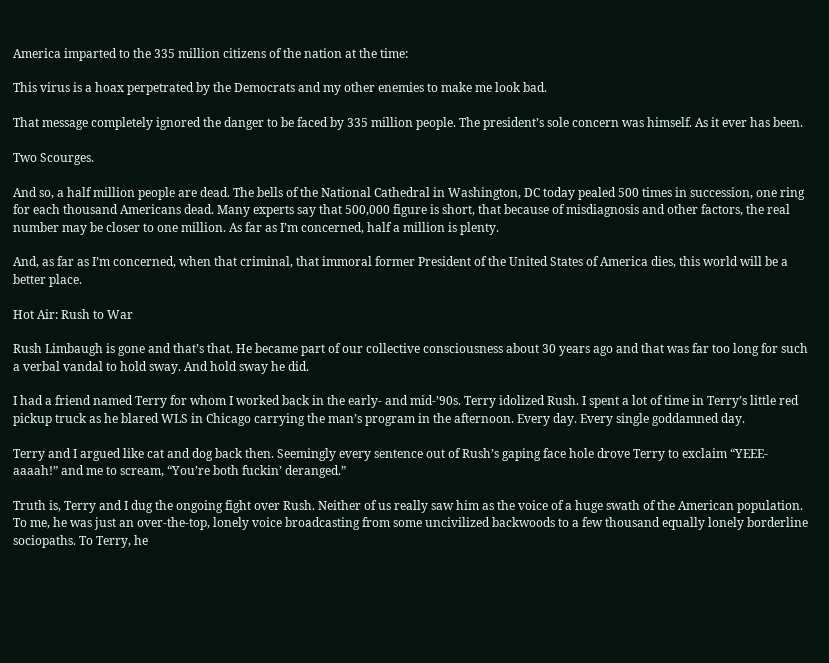America imparted to the 335 million citizens of the nation at the time:

This virus is a hoax perpetrated by the Democrats and my other enemies to make me look bad.

That message completely ignored the danger to be faced by 335 million people. The president’s sole concern was himself. As it ever has been.

Two Scourges.

And so, a half million people are dead. The bells of the National Cathedral in Washington, DC today pealed 500 times in succession, one ring for each thousand Americans dead. Many experts say that 500,000 figure is short, that because of misdiagnosis and other factors, the real number may be closer to one million. As far as I’m concerned, half a million is plenty.

And, as far as I’m concerned, when that criminal, that immoral former President of the United States of America dies, this world will be a better place.

Hot Air: Rush to War

Rush Limbaugh is gone and that’s that. He became part of our collective consciousness about 30 years ago and that was far too long for such a verbal vandal to hold sway. And hold sway he did.

I had a friend named Terry for whom I worked back in the early- and mid-’90s. Terry idolized Rush. I spent a lot of time in Terry’s little red pickup truck as he blared WLS in Chicago carrying the man’s program in the afternoon. Every day. Every single goddamned day.

Terry and I argued like cat and dog back then. Seemingly every sentence out of Rush’s gaping face hole drove Terry to exclaim “YEEE-aaaah!” and me to scream, “You’re both fuckin’ deranged.”

Truth is, Terry and I dug the ongoing fight over Rush. Neither of us really saw him as the voice of a huge swath of the American population. To me, he was just an over-the-top, lonely voice broadcasting from some uncivilized backwoods to a few thousand equally lonely borderline sociopaths. To Terry, he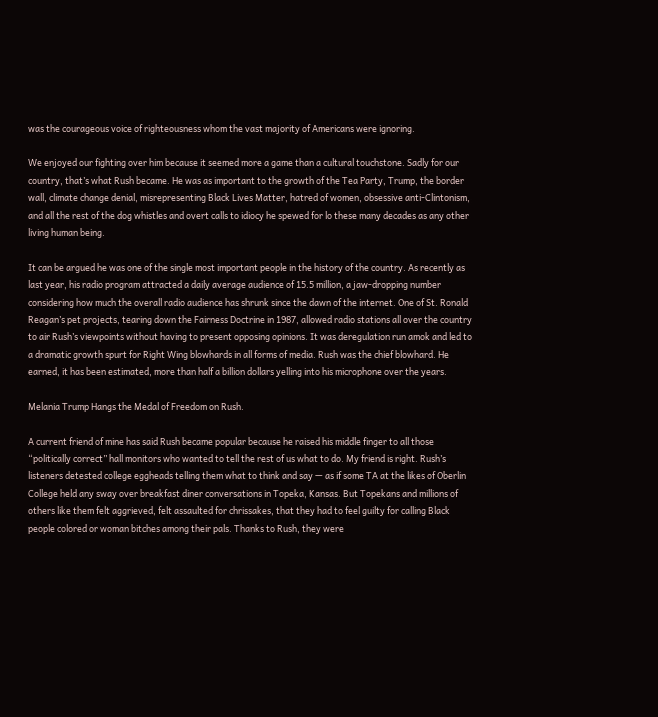was the courageous voice of righteousness whom the vast majority of Americans were ignoring.

We enjoyed our fighting over him because it seemed more a game than a cultural touchstone. Sadly for our country, that’s what Rush became. He was as important to the growth of the Tea Party, Trump, the border wall, climate change denial, misrepresenting Black Lives Matter, hatred of women, obsessive anti-Clintonism, and all the rest of the dog whistles and overt calls to idiocy he spewed for lo these many decades as any other living human being.

It can be argued he was one of the single most important people in the history of the country. As recently as last year, his radio program attracted a daily average audience of 15.5 million, a jaw-dropping number considering how much the overall radio audience has shrunk since the dawn of the internet. One of St. Ronald Reagan’s pet projects, tearing down the Fairness Doctrine in 1987, allowed radio stations all over the country to air Rush’s viewpoints without having to present opposing opinions. It was deregulation run amok and led to a dramatic growth spurt for Right Wing blowhards in all forms of media. Rush was the chief blowhard. He earned, it has been estimated, more than half a billion dollars yelling into his microphone over the years.

Melania Trump Hangs the Medal of Freedom on Rush.

A current friend of mine has said Rush became popular because he raised his middle finger to all those “politically correct” hall monitors who wanted to tell the rest of us what to do. My friend is right. Rush’s listeners detested college eggheads telling them what to think and say — as if some TA at the likes of Oberlin College held any sway over breakfast diner conversations in Topeka, Kansas. But Topekans and millions of others like them felt aggrieved, felt assaulted for chrissakes, that they had to feel guilty for calling Black people colored or woman bitches among their pals. Thanks to Rush, they were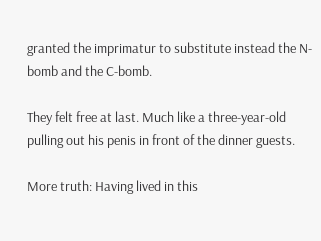granted the imprimatur to substitute instead the N-bomb and the C-bomb.

They felt free at last. Much like a three-year-old pulling out his penis in front of the dinner guests.

More truth: Having lived in this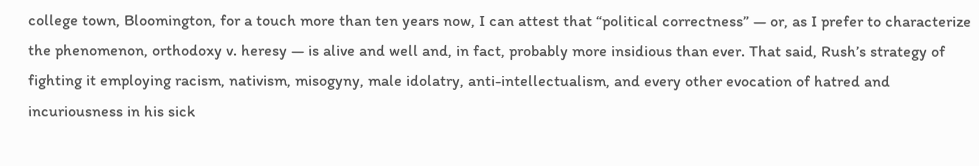college town, Bloomington, for a touch more than ten years now, I can attest that “political correctness” — or, as I prefer to characterize the phenomenon, orthodoxy v. heresy — is alive and well and, in fact, probably more insidious than ever. That said, Rush’s strategy of fighting it employing racism, nativism, misogyny, male idolatry, anti-intellectualism, and every other evocation of hatred and incuriousness in his sick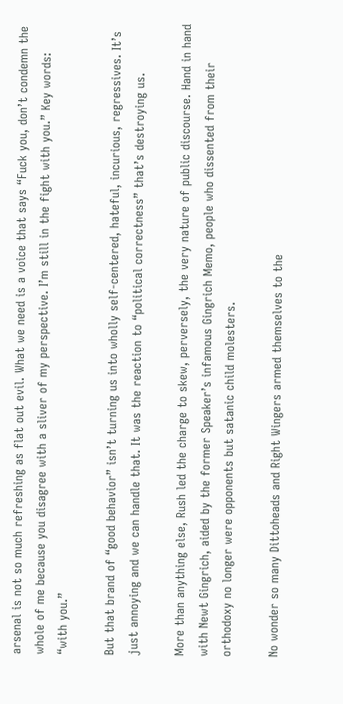arsenal is not so much refreshing as flat out evil. What we need is a voice that says “Fuck you, don’t condemn the whole of me because you disagree with a sliver of my perspective. I’m still in the fight with you.” Key words: “with you.”

But that brand of “good behavior” isn’t turning us into wholly self-centered, hateful, incurious, regressives. It’s just annoying and we can handle that. It was the reaction to “political correctness” that’s destroying us.

More than anything else, Rush led the charge to skew, perversely, the very nature of public discourse. Hand in hand with Newt Gingrich, aided by the former Speaker’s infamous Gingrich Memo, people who dissented from their orthodoxy no longer were opponents but satanic child molesters.

No wonder so many Dittoheads and Right Wingers armed themselves to the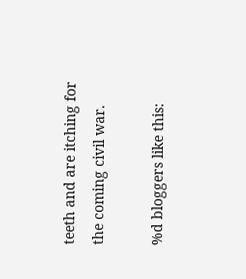teeth and are itching for the coming civil war.

%d bloggers like this: